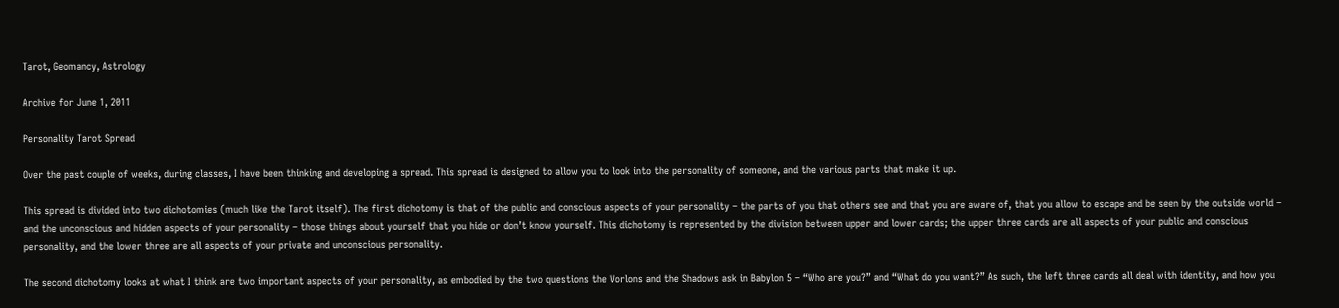Tarot, Geomancy, Astrology

Archive for June 1, 2011

Personality Tarot Spread

Over the past couple of weeks, during classes, I have been thinking and developing a spread. This spread is designed to allow you to look into the personality of someone, and the various parts that make it up.

This spread is divided into two dichotomies (much like the Tarot itself). The first dichotomy is that of the public and conscious aspects of your personality – the parts of you that others see and that you are aware of, that you allow to escape and be seen by the outside world – and the unconscious and hidden aspects of your personality – those things about yourself that you hide or don’t know yourself. This dichotomy is represented by the division between upper and lower cards; the upper three cards are all aspects of your public and conscious personality, and the lower three are all aspects of your private and unconscious personality.

The second dichotomy looks at what I think are two important aspects of your personality, as embodied by the two questions the Vorlons and the Shadows ask in Babylon 5 – “Who are you?” and “What do you want?” As such, the left three cards all deal with identity, and how you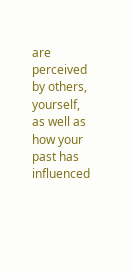are perceived by others, yourself, as well as how your past has influenced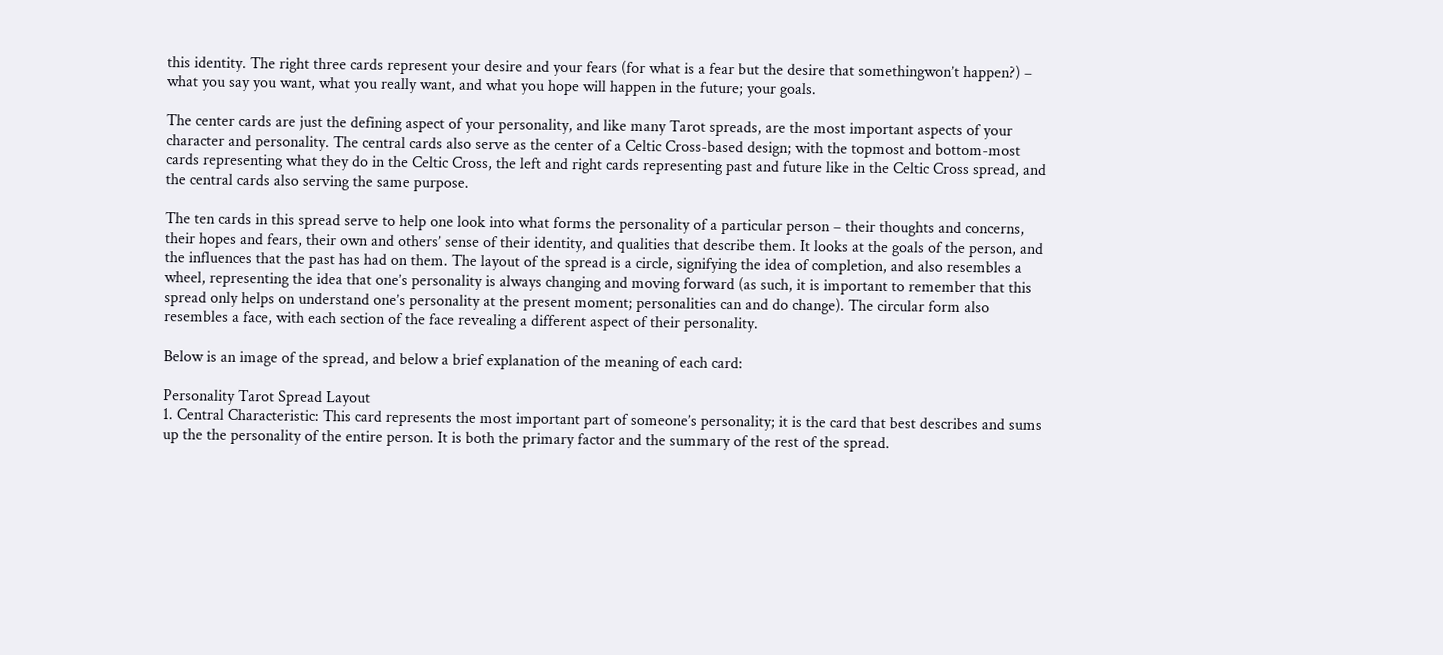this identity. The right three cards represent your desire and your fears (for what is a fear but the desire that somethingwon’t happen?) – what you say you want, what you really want, and what you hope will happen in the future; your goals.

The center cards are just the defining aspect of your personality, and like many Tarot spreads, are the most important aspects of your character and personality. The central cards also serve as the center of a Celtic Cross-based design; with the topmost and bottom-most cards representing what they do in the Celtic Cross, the left and right cards representing past and future like in the Celtic Cross spread, and the central cards also serving the same purpose.

The ten cards in this spread serve to help one look into what forms the personality of a particular person – their thoughts and concerns, their hopes and fears, their own and others’ sense of their identity, and qualities that describe them. It looks at the goals of the person, and the influences that the past has had on them. The layout of the spread is a circle, signifying the idea of completion, and also resembles a wheel, representing the idea that one’s personality is always changing and moving forward (as such, it is important to remember that this spread only helps on understand one’s personality at the present moment; personalities can and do change). The circular form also resembles a face, with each section of the face revealing a different aspect of their personality.

Below is an image of the spread, and below a brief explanation of the meaning of each card:

Personality Tarot Spread Layout
1. Central Characteristic: This card represents the most important part of someone’s personality; it is the card that best describes and sums up the the personality of the entire person. It is both the primary factor and the summary of the rest of the spread.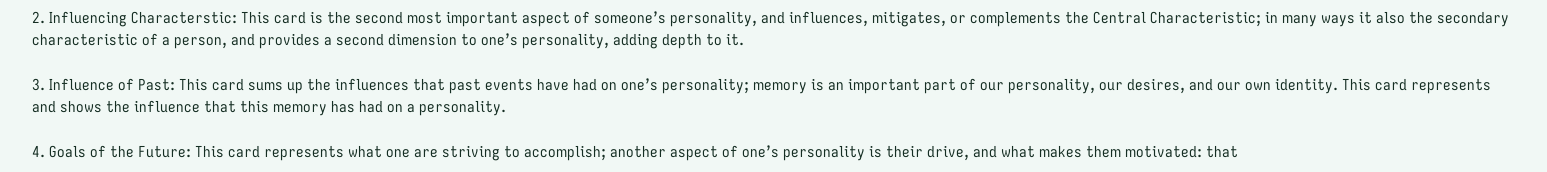2. Influencing Characterstic: This card is the second most important aspect of someone’s personality, and influences, mitigates, or complements the Central Characteristic; in many ways it also the secondary characteristic of a person, and provides a second dimension to one’s personality, adding depth to it.

3. Influence of Past: This card sums up the influences that past events have had on one’s personality; memory is an important part of our personality, our desires, and our own identity. This card represents and shows the influence that this memory has had on a personality.

4. Goals of the Future: This card represents what one are striving to accomplish; another aspect of one’s personality is their drive, and what makes them motivated: that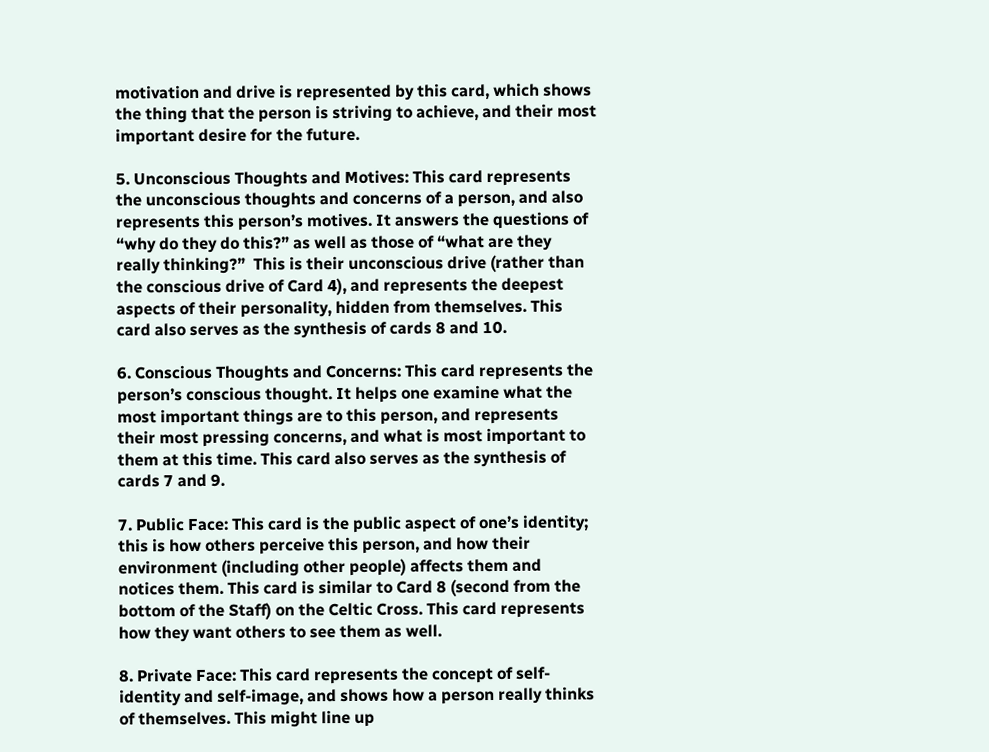motivation and drive is represented by this card, which shows the thing that the person is striving to achieve, and their most important desire for the future.

5. Unconscious Thoughts and Motives: This card represents the unconscious thoughts and concerns of a person, and also represents this person’s motives. It answers the questions of “why do they do this?” as well as those of “what are they really thinking?”  This is their unconscious drive (rather than the conscious drive of Card 4), and represents the deepest aspects of their personality, hidden from themselves. This card also serves as the synthesis of cards 8 and 10.

6. Conscious Thoughts and Concerns: This card represents the person’s conscious thought. It helps one examine what the most important things are to this person, and represents their most pressing concerns, and what is most important to them at this time. This card also serves as the synthesis of cards 7 and 9.

7. Public Face: This card is the public aspect of one’s identity; this is how others perceive this person, and how their environment (including other people) affects them and notices them. This card is similar to Card 8 (second from the bottom of the Staff) on the Celtic Cross. This card represents how they want others to see them as well.

8. Private Face: This card represents the concept of self-identity and self-image, and shows how a person really thinks of themselves. This might line up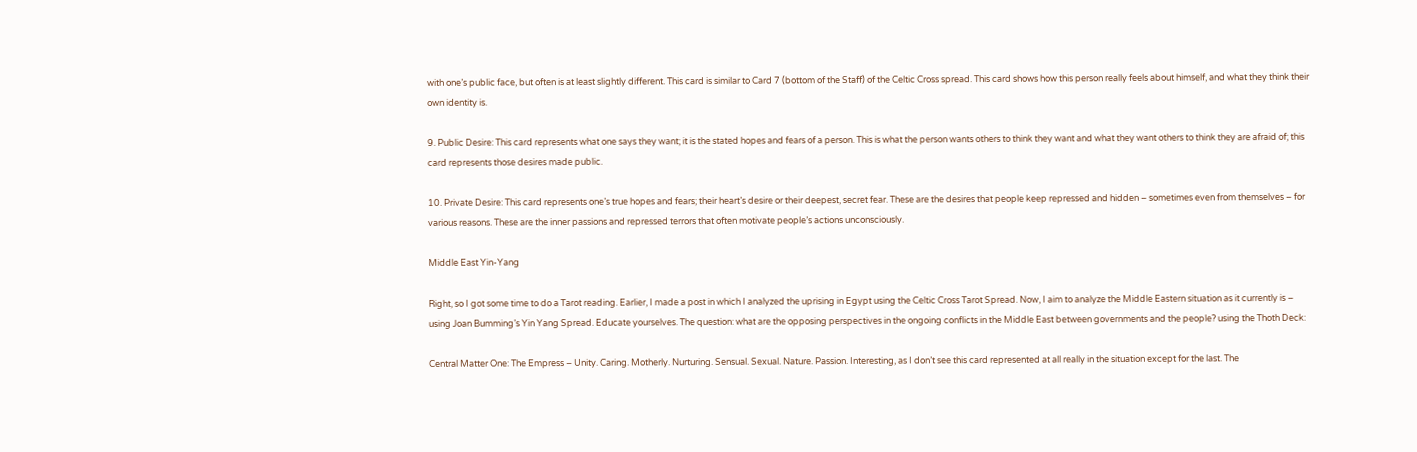with one’s public face, but often is at least slightly different. This card is similar to Card 7 (bottom of the Staff) of the Celtic Cross spread. This card shows how this person really feels about himself, and what they think their own identity is.

9. Public Desire: This card represents what one says they want; it is the stated hopes and fears of a person. This is what the person wants others to think they want and what they want others to think they are afraid of; this card represents those desires made public.

10. Private Desire: This card represents one’s true hopes and fears; their heart’s desire or their deepest, secret fear. These are the desires that people keep repressed and hidden – sometimes even from themselves – for various reasons. These are the inner passions and repressed terrors that often motivate people’s actions unconsciously.

Middle East Yin-Yang

Right, so I got some time to do a Tarot reading. Earlier, I made a post in which I analyzed the uprising in Egypt using the Celtic Cross Tarot Spread. Now, I aim to analyze the Middle Eastern situation as it currently is – using Joan Bumming’s Yin Yang Spread. Educate yourselves. The question: what are the opposing perspectives in the ongoing conflicts in the Middle East between governments and the people? using the Thoth Deck:

Central Matter One: The Empress – Unity. Caring. Motherly. Nurturing. Sensual. Sexual. Nature. Passion. Interesting, as I don’t see this card represented at all really in the situation except for the last. The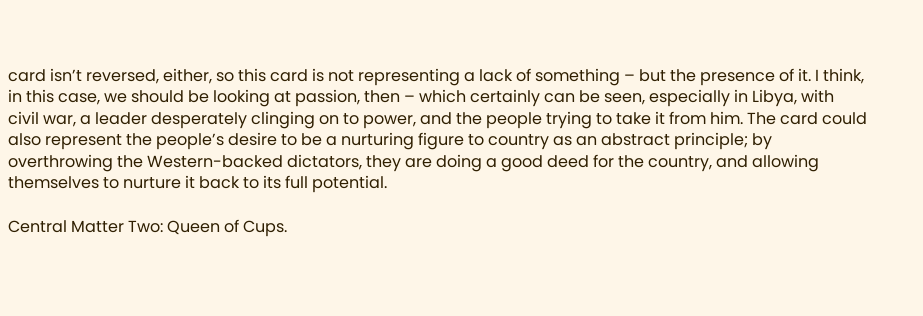card isn’t reversed, either, so this card is not representing a lack of something – but the presence of it. I think, in this case, we should be looking at passion, then – which certainly can be seen, especially in Libya, with civil war, a leader desperately clinging on to power, and the people trying to take it from him. The card could also represent the people’s desire to be a nurturing figure to country as an abstract principle; by overthrowing the Western-backed dictators, they are doing a good deed for the country, and allowing themselves to nurture it back to its full potential.

Central Matter Two: Queen of Cups.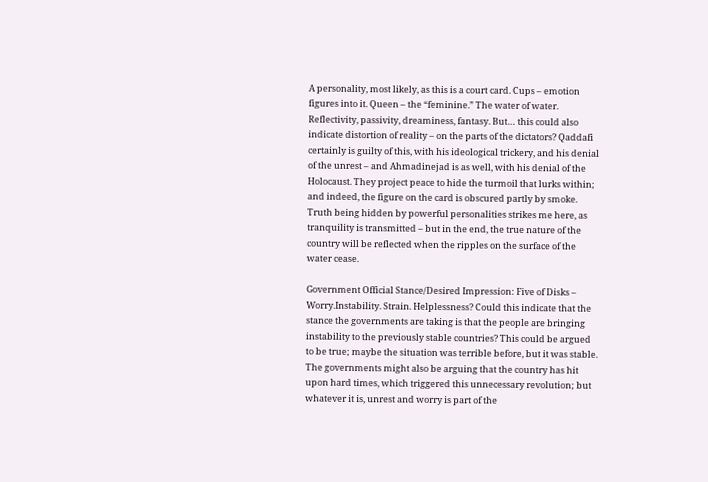A personality, most likely, as this is a court card. Cups – emotion figures into it. Queen – the “feminine.” The water of water. Reflectivity, passivity, dreaminess, fantasy. But… this could also indicate distortion of reality – on the parts of the dictators? Qaddafi certainly is guilty of this, with his ideological trickery, and his denial of the unrest – and Ahmadinejad is as well, with his denial of the Holocaust. They project peace to hide the turmoil that lurks within; and indeed, the figure on the card is obscured partly by smoke. Truth being hidden by powerful personalities strikes me here, as tranquility is transmitted – but in the end, the true nature of the country will be reflected when the ripples on the surface of the water cease.

Government Official Stance/Desired Impression: Five of Disks – Worry.Instability. Strain. Helplessness? Could this indicate that the stance the governments are taking is that the people are bringing instability to the previously stable countries? This could be argued to be true; maybe the situation was terrible before, but it was stable. The governments might also be arguing that the country has hit upon hard times, which triggered this unnecessary revolution; but whatever it is, unrest and worry is part of the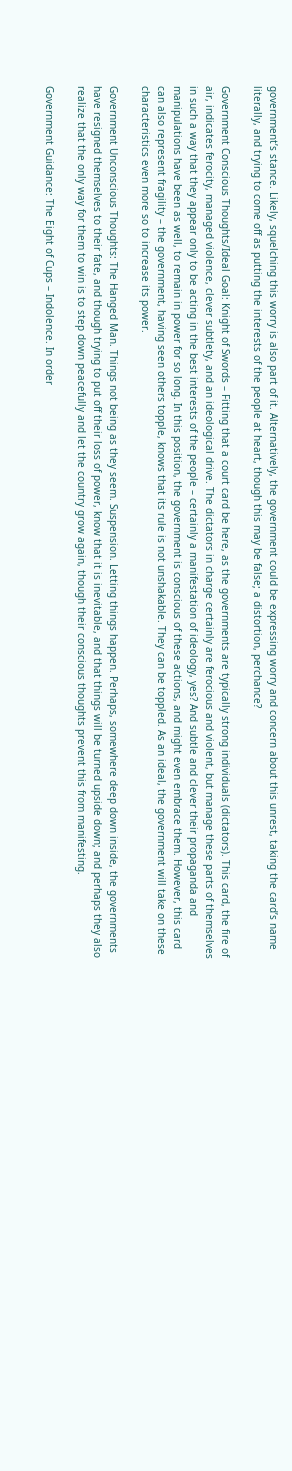government’s stance. Likely, squelching this worry is also part of it. Alternatively, the government could be expressing worry and concern about this unrest, taking the card’s name literally, and trying to come off as putting the interests of the people at heart, though this may be false; a distortion, perchance?

Government Conscious Thoughts/Ideal Goal: Knight of Swords – Fitting that a court card be here, as the governments are typically strong individuals (dictators). This card, the fire of air, indicates ferocity, managed violence, clever subtlety, and an ideological drive. The dictators in charge certainly are ferocious and violent, but manage these parts of themselves in such a way that they appear only to be acting in the best interests of the people – certainly a manifestation of ideology, yes? And subtle and clever their propaganda and manipulations have been as well, to remain in power for so long. In this position, the government is conscious of these actions, and might even embrace them. However, this card can also represent fragility – the government, having seen others topple, knows that its rule is not unshakable. They can be toppled. As an ideal, the government will take on these characteristics even more so to increase its power.

Government Unconscious Thoughts: The Hanged Man. Things not being as they seem. Suspension. Letting things happen. Perhaps, somewhere deep down inside, the governments have resigned themselves to their fate, and though trying to put off their loss of power, know that it is inevitable, and that things will be turned upside down; and perhaps they also realize that the only way for them to win is to step down peacefully and let the country grow again, though their conscious thoughts prevent this from manifesting.

Government Guidance: The Eight of Cups – Indolence. In order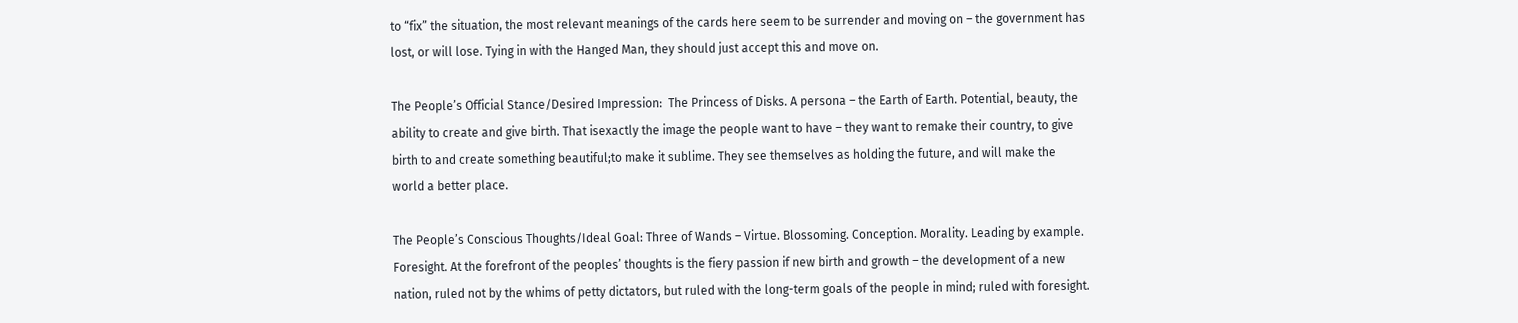to “fix” the situation, the most relevant meanings of the cards here seem to be surrender and moving on – the government has lost, or will lose. Tying in with the Hanged Man, they should just accept this and move on.

The People’s Official Stance/Desired Impression:  The Princess of Disks. A persona – the Earth of Earth. Potential, beauty, the ability to create and give birth. That isexactly the image the people want to have – they want to remake their country, to give birth to and create something beautiful;to make it sublime. They see themselves as holding the future, and will make the world a better place.

The People’s Conscious Thoughts/Ideal Goal: Three of Wands – Virtue. Blossoming. Conception. Morality. Leading by example. Foresight. At the forefront of the peoples’ thoughts is the fiery passion if new birth and growth – the development of a new nation, ruled not by the whims of petty dictators, but ruled with the long-term goals of the people in mind; ruled with foresight.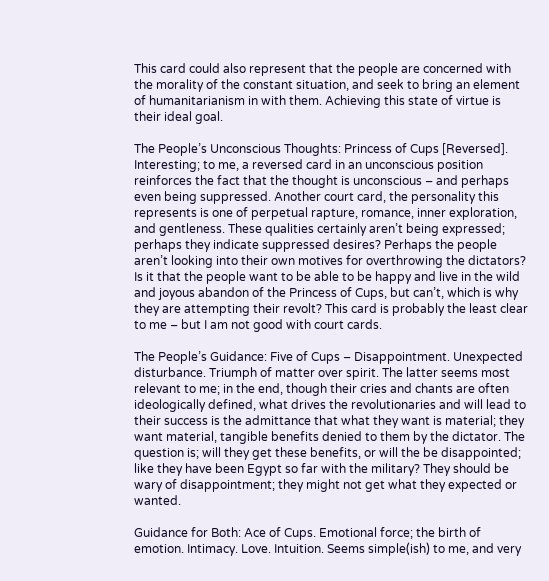This card could also represent that the people are concerned with the morality of the constant situation, and seek to bring an element of humanitarianism in with them. Achieving this state of virtue is their ideal goal.

The People’s Unconscious Thoughts: Princess of Cups [Reversed]. Interesting; to me, a reversed card in an unconscious position reinforces the fact that the thought is unconscious – and perhaps even being suppressed. Another court card, the personality this represents is one of perpetual rapture, romance, inner exploration, and gentleness. These qualities certainly aren’t being expressed; perhaps they indicate suppressed desires? Perhaps the people aren’t looking into their own motives for overthrowing the dictators? Is it that the people want to be able to be happy and live in the wild and joyous abandon of the Princess of Cups, but can’t, which is why they are attempting their revolt? This card is probably the least clear to me – but I am not good with court cards.

The People’s Guidance: Five of Cups – Disappointment. Unexpected disturbance. Triumph of matter over spirit. The latter seems most relevant to me; in the end, though their cries and chants are often ideologically defined, what drives the revolutionaries and will lead to their success is the admittance that what they want is material; they want material, tangible benefits denied to them by the dictator. The question is; will they get these benefits, or will the be disappointed; like they have been Egypt so far with the military? They should be wary of disappointment; they might not get what they expected or wanted.

Guidance for Both: Ace of Cups. Emotional force; the birth of emotion. Intimacy. Love. Intuition. Seems simple(ish) to me, and very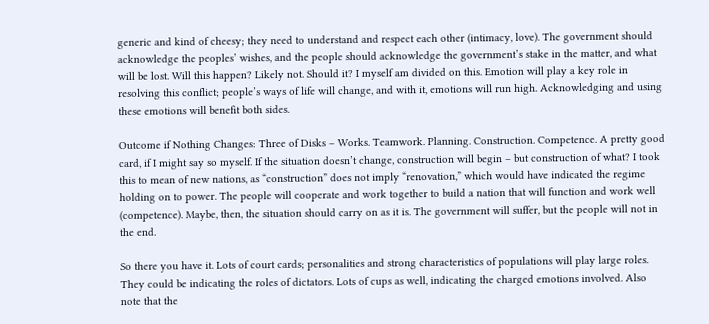generic and kind of cheesy; they need to understand and respect each other (intimacy, love). The government should acknowledge the peoples’ wishes, and the people should acknowledge the government’s stake in the matter, and what will be lost. Will this happen? Likely not. Should it? I myself am divided on this. Emotion will play a key role in resolving this conflict; people’s ways of life will change, and with it, emotions will run high. Acknowledging and using these emotions will benefit both sides.

Outcome if Nothing Changes: Three of Disks – Works. Teamwork. Planning. Construction. Competence. A pretty good card, if I might say so myself. If the situation doesn’t change, construction will begin – but construction of what? I took this to mean of new nations, as “construction” does not imply “renovation,” which would have indicated the regime holding on to power. The people will cooperate and work together to build a nation that will function and work well (competence). Maybe, then, the situation should carry on as it is. The government will suffer, but the people will not in the end.

So there you have it. Lots of court cards; personalities and strong characteristics of populations will play large roles. They could be indicating the roles of dictators. Lots of cups as well, indicating the charged emotions involved. Also note that the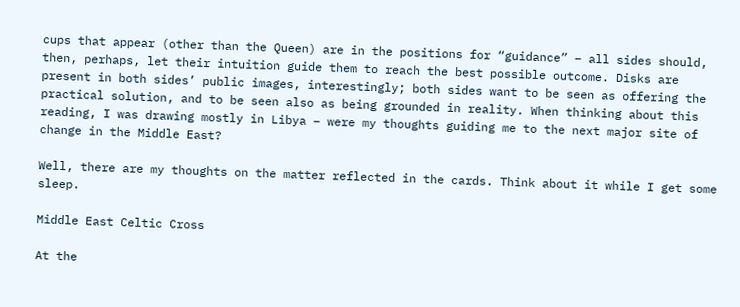cups that appear (other than the Queen) are in the positions for “guidance” – all sides should, then, perhaps, let their intuition guide them to reach the best possible outcome. Disks are present in both sides’ public images, interestingly; both sides want to be seen as offering the practical solution, and to be seen also as being grounded in reality. When thinking about this reading, I was drawing mostly in Libya – were my thoughts guiding me to the next major site of change in the Middle East?

Well, there are my thoughts on the matter reflected in the cards. Think about it while I get some sleep.

Middle East Celtic Cross

At the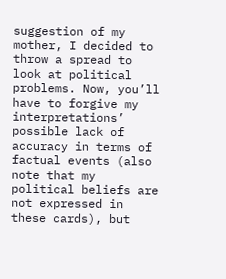suggestion of my mother, I decided to throw a spread to look at political problems. Now, you’ll have to forgive my interpretations’ possible lack of accuracy in terms of factual events (also note that my political beliefs are not expressed in these cards), but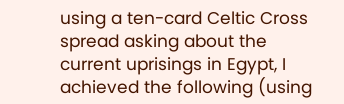using a ten-card Celtic Cross spread asking about the current uprisings in Egypt, I achieved the following (using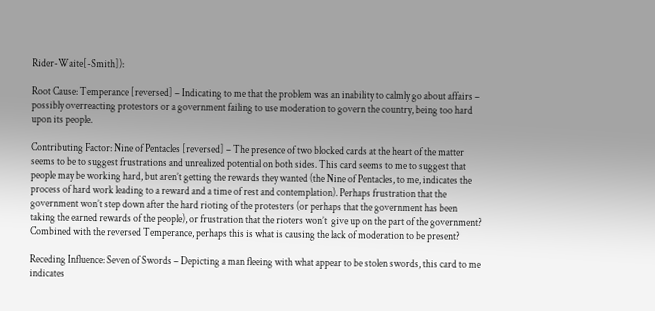Rider-Waite[-Smith]):

Root Cause: Temperance [reversed] – Indicating to me that the problem was an inability to calmly go about affairs – possibly overreacting protestors or a government failing to use moderation to govern the country, being too hard upon its people.

Contributing Factor: Nine of Pentacles [reversed] – The presence of two blocked cards at the heart of the matter seems to be to suggest frustrations and unrealized potential on both sides. This card seems to me to suggest that people may be working hard, but aren’t getting the rewards they wanted (the Nine of Pentacles, to me, indicates the process of hard work leading to a reward and a time of rest and contemplation). Perhaps frustration that the government won’t step down after the hard rioting of the protesters (or perhaps that the government has been taking the earned rewards of the people), or frustration that the rioters won’t  give up on the part of the government? Combined with the reversed Temperance, perhaps this is what is causing the lack of moderation to be present?

Receding Influence: Seven of Swords – Depicting a man fleeing with what appear to be stolen swords, this card to me indicates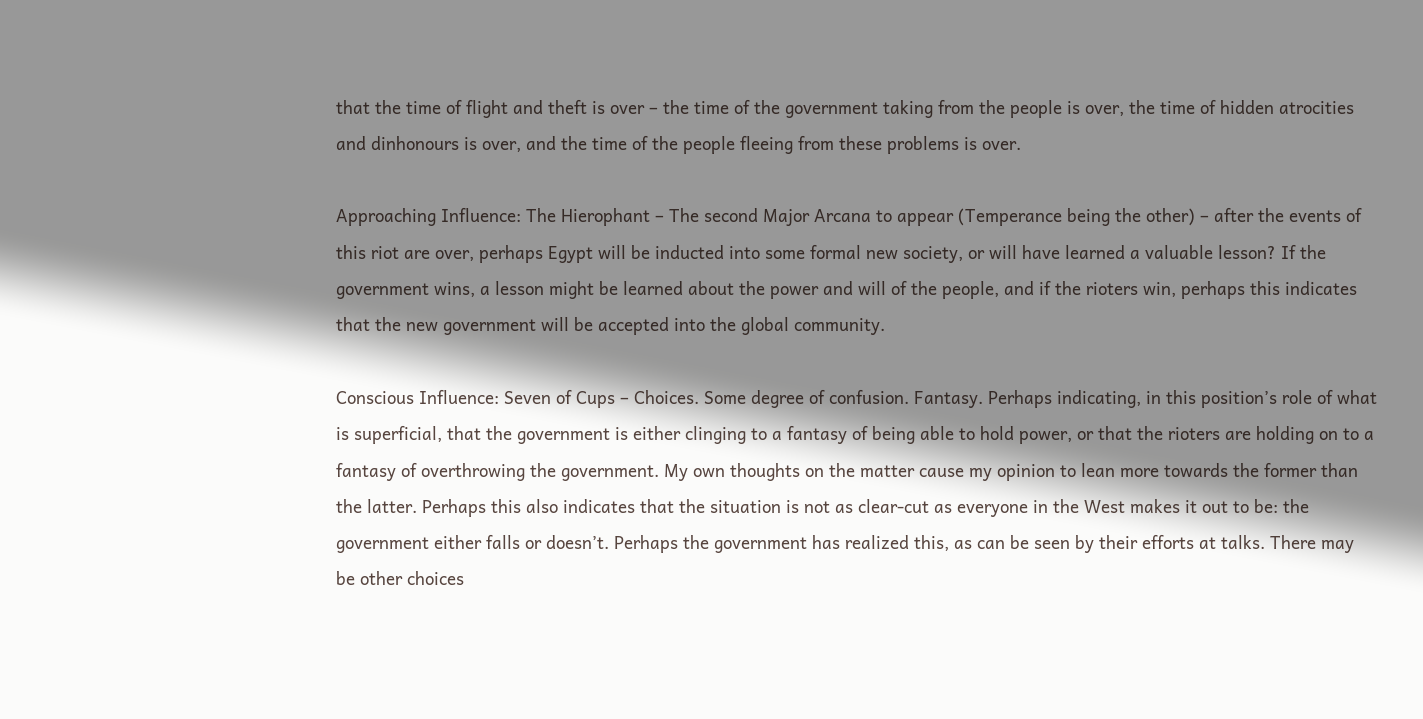that the time of flight and theft is over – the time of the government taking from the people is over, the time of hidden atrocities and dinhonours is over, and the time of the people fleeing from these problems is over.

Approaching Influence: The Hierophant – The second Major Arcana to appear (Temperance being the other) – after the events of this riot are over, perhaps Egypt will be inducted into some formal new society, or will have learned a valuable lesson? If the government wins, a lesson might be learned about the power and will of the people, and if the rioters win, perhaps this indicates that the new government will be accepted into the global community.

Conscious Influence: Seven of Cups – Choices. Some degree of confusion. Fantasy. Perhaps indicating, in this position’s role of what is superficial, that the government is either clinging to a fantasy of being able to hold power, or that the rioters are holding on to a fantasy of overthrowing the government. My own thoughts on the matter cause my opinion to lean more towards the former than the latter. Perhaps this also indicates that the situation is not as clear-cut as everyone in the West makes it out to be: the government either falls or doesn’t. Perhaps the government has realized this, as can be seen by their efforts at talks. There may be other choices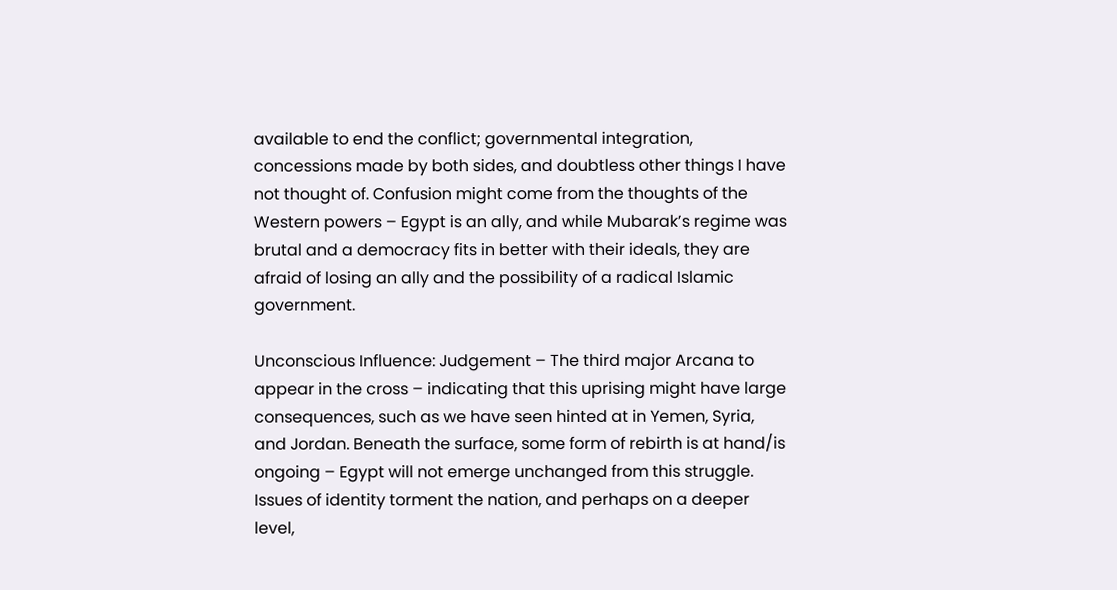available to end the conflict; governmental integration, concessions made by both sides, and doubtless other things I have not thought of. Confusion might come from the thoughts of the Western powers – Egypt is an ally, and while Mubarak’s regime was brutal and a democracy fits in better with their ideals, they are afraid of losing an ally and the possibility of a radical Islamic government.

Unconscious Influence: Judgement – The third major Arcana to appear in the cross – indicating that this uprising might have large consequences, such as we have seen hinted at in Yemen, Syria, and Jordan. Beneath the surface, some form of rebirth is at hand/is ongoing – Egypt will not emerge unchanged from this struggle. Issues of identity torment the nation, and perhaps on a deeper level,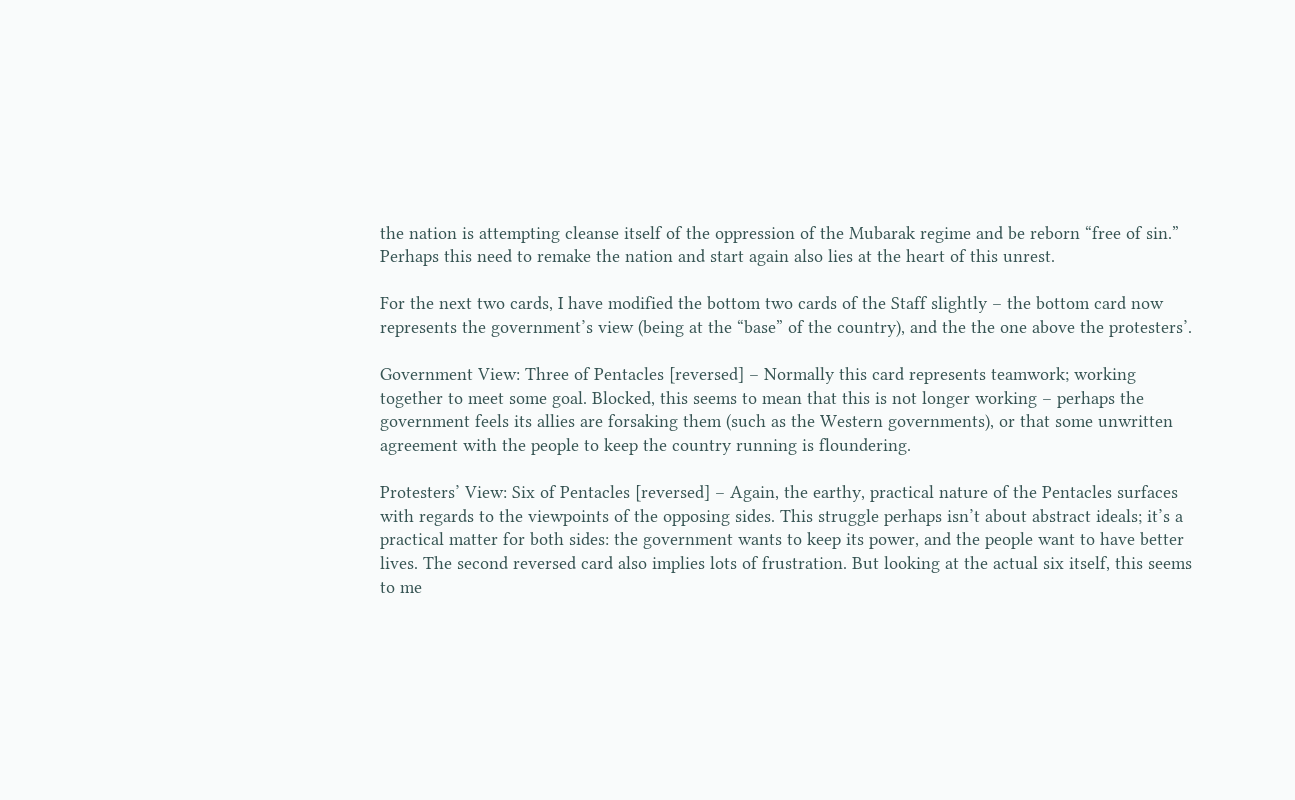the nation is attempting cleanse itself of the oppression of the Mubarak regime and be reborn “free of sin.” Perhaps this need to remake the nation and start again also lies at the heart of this unrest.

For the next two cards, I have modified the bottom two cards of the Staff slightly – the bottom card now represents the government’s view (being at the “base” of the country), and the the one above the protesters’.

Government View: Three of Pentacles [reversed] – Normally this card represents teamwork; working together to meet some goal. Blocked, this seems to mean that this is not longer working – perhaps the government feels its allies are forsaking them (such as the Western governments), or that some unwritten agreement with the people to keep the country running is floundering.

Protesters’ View: Six of Pentacles [reversed] – Again, the earthy, practical nature of the Pentacles surfaces with regards to the viewpoints of the opposing sides. This struggle perhaps isn’t about abstract ideals; it’s a practical matter for both sides: the government wants to keep its power, and the people want to have better lives. The second reversed card also implies lots of frustration. But looking at the actual six itself, this seems to me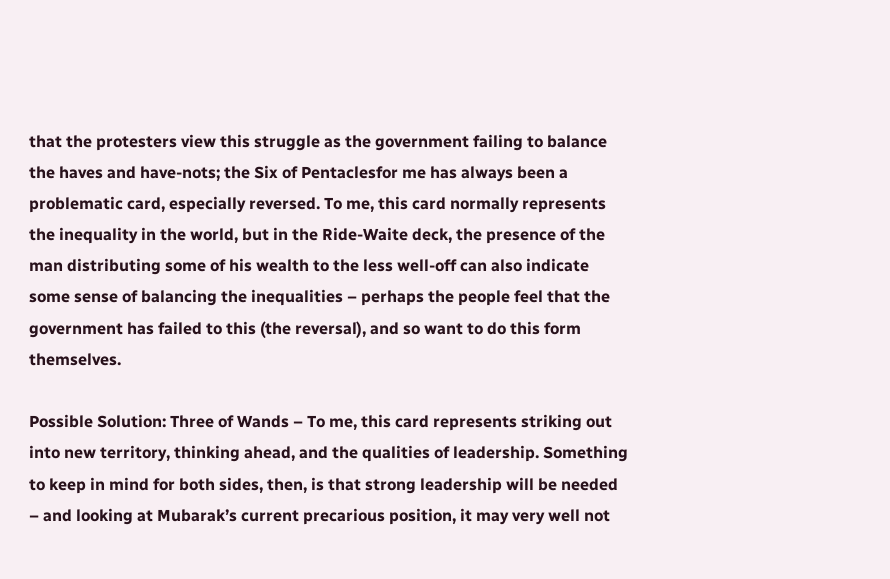that the protesters view this struggle as the government failing to balance the haves and have-nots; the Six of Pentaclesfor me has always been a problematic card, especially reversed. To me, this card normally represents the inequality in the world, but in the Ride-Waite deck, the presence of the man distributing some of his wealth to the less well-off can also indicate some sense of balancing the inequalities – perhaps the people feel that the government has failed to this (the reversal), and so want to do this form themselves.

Possible Solution: Three of Wands – To me, this card represents striking out into new territory, thinking ahead, and the qualities of leadership. Something to keep in mind for both sides, then, is that strong leadership will be needed – and looking at Mubarak’s current precarious position, it may very well not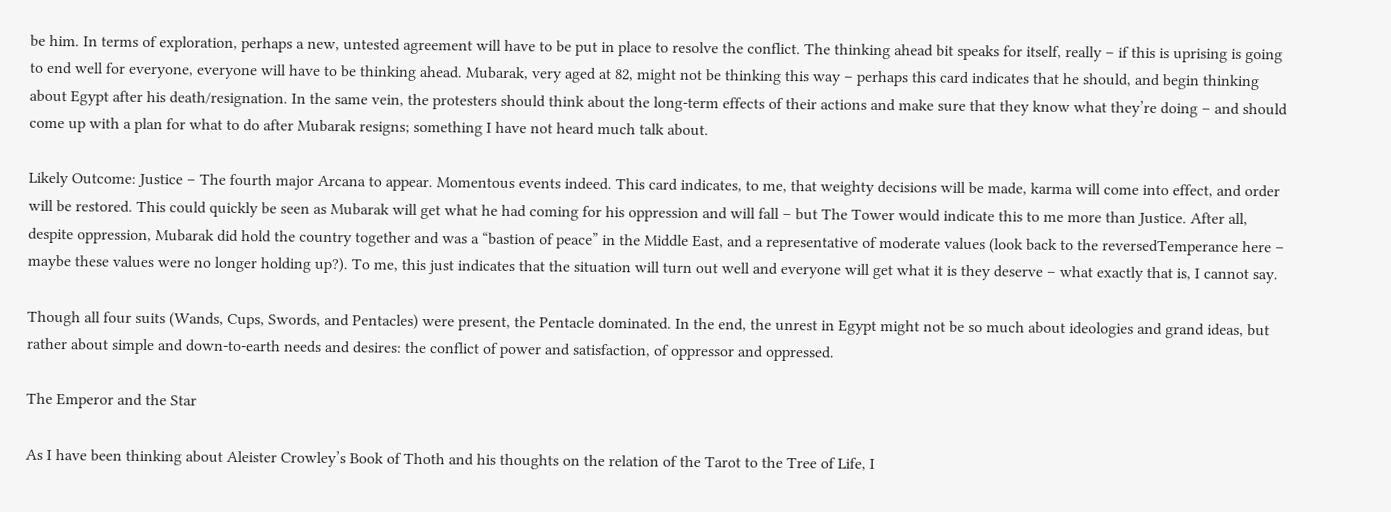be him. In terms of exploration, perhaps a new, untested agreement will have to be put in place to resolve the conflict. The thinking ahead bit speaks for itself, really – if this is uprising is going to end well for everyone, everyone will have to be thinking ahead. Mubarak, very aged at 82, might not be thinking this way – perhaps this card indicates that he should, and begin thinking about Egypt after his death/resignation. In the same vein, the protesters should think about the long-term effects of their actions and make sure that they know what they’re doing – and should come up with a plan for what to do after Mubarak resigns; something I have not heard much talk about.

Likely Outcome: Justice – The fourth major Arcana to appear. Momentous events indeed. This card indicates, to me, that weighty decisions will be made, karma will come into effect, and order will be restored. This could quickly be seen as Mubarak will get what he had coming for his oppression and will fall – but The Tower would indicate this to me more than Justice. After all, despite oppression, Mubarak did hold the country together and was a “bastion of peace” in the Middle East, and a representative of moderate values (look back to the reversedTemperance here – maybe these values were no longer holding up?). To me, this just indicates that the situation will turn out well and everyone will get what it is they deserve – what exactly that is, I cannot say.

Though all four suits (Wands, Cups, Swords, and Pentacles) were present, the Pentacle dominated. In the end, the unrest in Egypt might not be so much about ideologies and grand ideas, but rather about simple and down-to-earth needs and desires: the conflict of power and satisfaction, of oppressor and oppressed.

The Emperor and the Star

As I have been thinking about Aleister Crowley’s Book of Thoth and his thoughts on the relation of the Tarot to the Tree of Life, I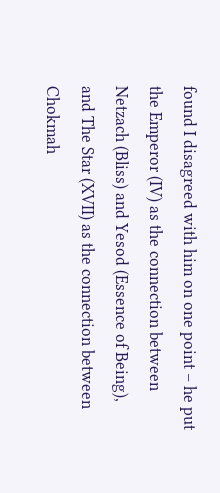found I disagreed with him on one point – he put the Emperor (IV) as the connection between Netzach (Bliss) and Yesod (Essence of Being), and The Star (XVII) as the connection between Chokmah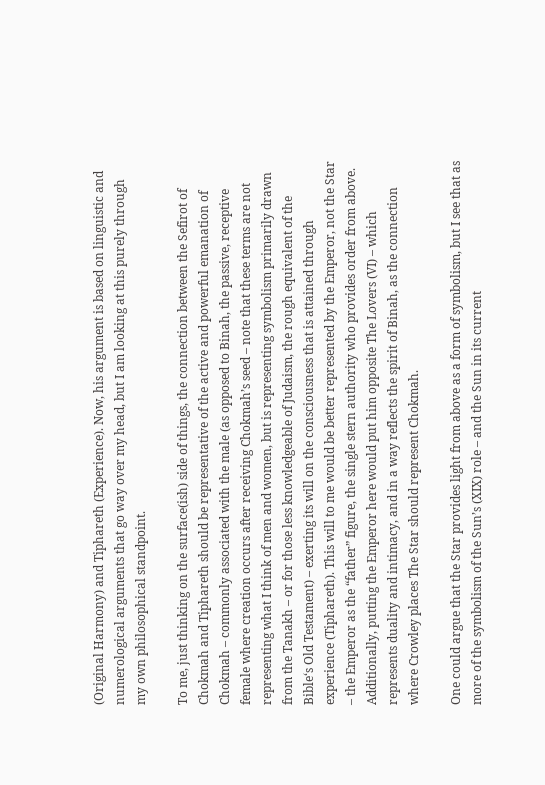(Original Harmony) and Tiphareth (Experience). Now, his argument is based on linguistic and numerological arguments that go way over my head, but I am looking at this purely through my own philosophical standpoint.

To me, just thinking on the surface(ish) side of things, the connection between the Sefirot of Chokmah and Tiphareth should be representative of the active and powerful emanation of Chokmah – commonly associated with the male (as opposed to Binah, the passive, receptive female where creation occurs after receiving Chokmah’s seed – note that these terms are not representing what I think of men and women, but is representing symbolism primarily drawn from the Tanakh – or for those less knowledgeable of Judaism, the rough equivalent of the Bible‘s Old Testament) – exerting its will on the consciousness that is attained through experience (Tiphareth). This will to me would be better represented by the Emperor, not the Star – the Emperor as the “father” figure, the single stern authority who provides order from above. Additionally, putting the Emperor here would put him opposite The Lovers (VI) – which represents duality and intimacy, and in a way reflects the spirit of Binah, as the connection where Crowley places The Star should represent Chokmah.

One could argue that the Star provides light from above as a form of symbolism, but I see that as more of the symbolism of the Sun’s (XIX) role – and the Sun in its current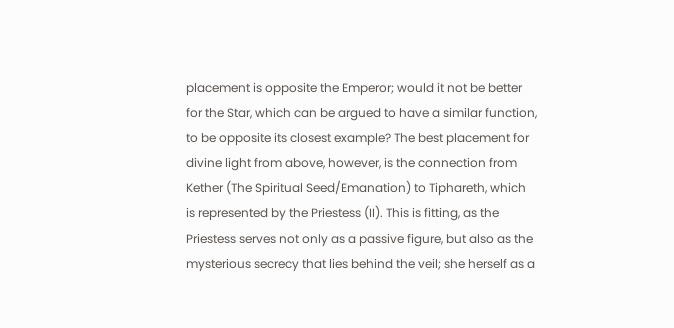placement is opposite the Emperor; would it not be better for the Star, which can be argued to have a similar function, to be opposite its closest example? The best placement for divine light from above, however, is the connection from Kether (The Spiritual Seed/Emanation) to Tiphareth, which is represented by the Priestess (II). This is fitting, as the Priestess serves not only as a passive figure, but also as the mysterious secrecy that lies behind the veil; she herself as a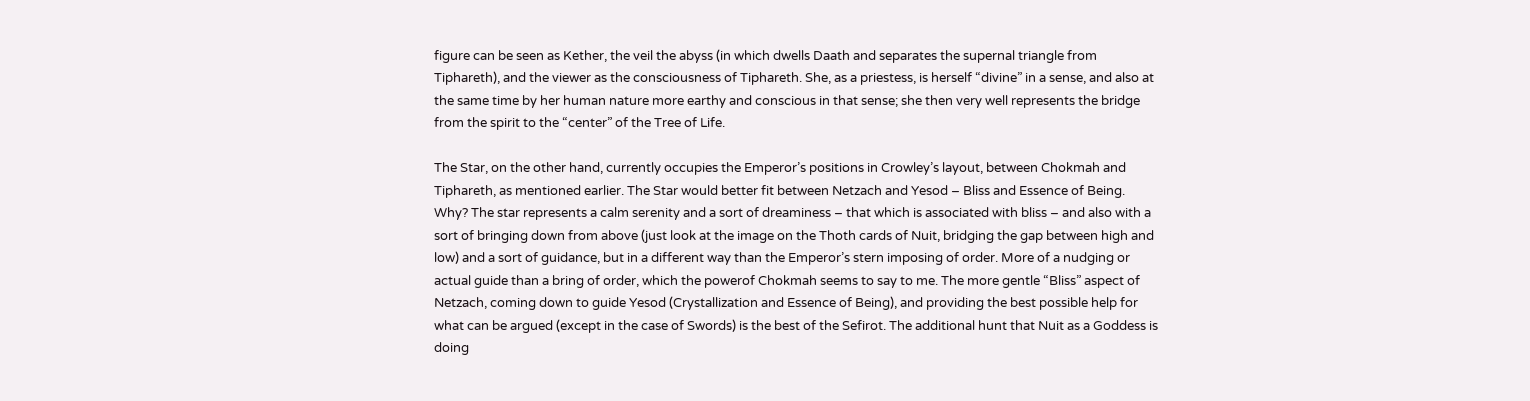figure can be seen as Kether, the veil the abyss (in which dwells Daath and separates the supernal triangle from Tiphareth), and the viewer as the consciousness of Tiphareth. She, as a priestess, is herself “divine” in a sense, and also at the same time by her human nature more earthy and conscious in that sense; she then very well represents the bridge from the spirit to the “center” of the Tree of Life.

The Star, on the other hand, currently occupies the Emperor’s positions in Crowley’s layout, between Chokmah and Tiphareth, as mentioned earlier. The Star would better fit between Netzach and Yesod – Bliss and Essence of Being. Why? The star represents a calm serenity and a sort of dreaminess – that which is associated with bliss – and also with a sort of bringing down from above (just look at the image on the Thoth cards of Nuit, bridging the gap between high and low) and a sort of guidance, but in a different way than the Emperor’s stern imposing of order. More of a nudging or actual guide than a bring of order, which the powerof Chokmah seems to say to me. The more gentle “Bliss” aspect of Netzach, coming down to guide Yesod (Crystallization and Essence of Being), and providing the best possible help for what can be argued (except in the case of Swords) is the best of the Sefirot. The additional hunt that Nuit as a Goddess is doing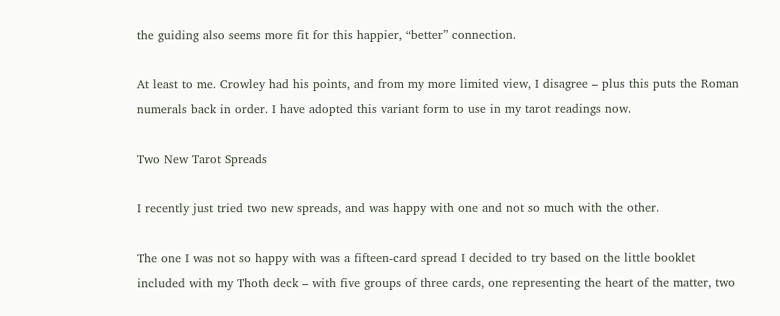the guiding also seems more fit for this happier, “better” connection.

At least to me. Crowley had his points, and from my more limited view, I disagree – plus this puts the Roman numerals back in order. I have adopted this variant form to use in my tarot readings now.

Two New Tarot Spreads

I recently just tried two new spreads, and was happy with one and not so much with the other.

The one I was not so happy with was a fifteen-card spread I decided to try based on the little booklet included with my Thoth deck – with five groups of three cards, one representing the heart of the matter, two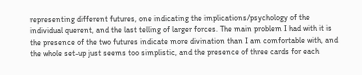representing different futures, one indicating the implications/psychology of the individual querent, and the last telling of larger forces. The main problem I had with it is the presence of the two futures indicate more divination than I am comfortable with, and the whole set-up just seems too simplistic, and the presence of three cards for each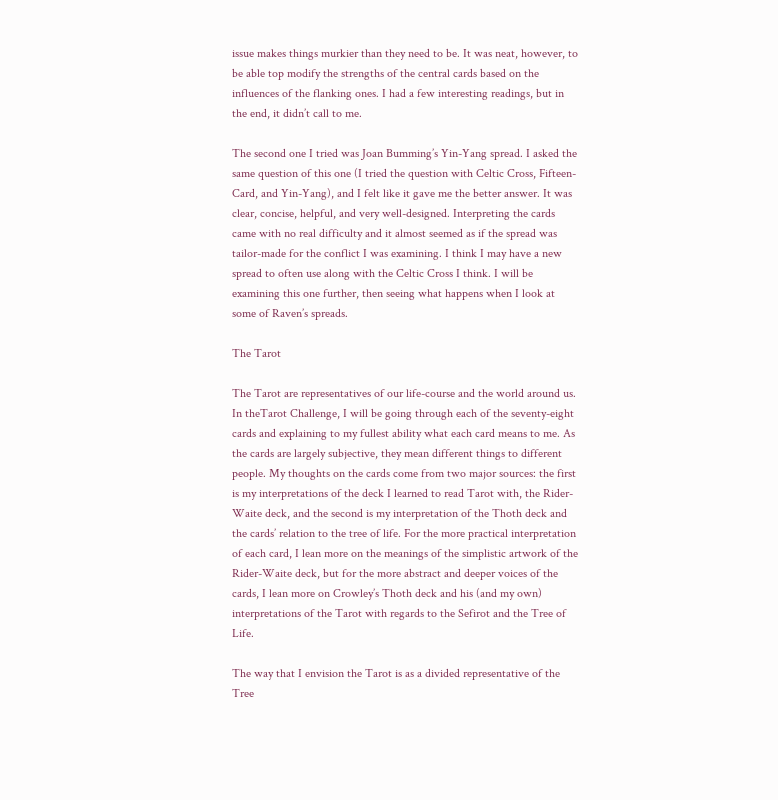issue makes things murkier than they need to be. It was neat, however, to be able top modify the strengths of the central cards based on the influences of the flanking ones. I had a few interesting readings, but in the end, it didn’t call to me.

The second one I tried was Joan Bumming’s Yin-Yang spread. I asked the same question of this one (I tried the question with Celtic Cross, Fifteen-Card, and Yin-Yang), and I felt like it gave me the better answer. It was clear, concise, helpful, and very well-designed. Interpreting the cards came with no real difficulty and it almost seemed as if the spread was tailor-made for the conflict I was examining. I think I may have a new spread to often use along with the Celtic Cross I think. I will be examining this one further, then seeing what happens when I look at some of Raven’s spreads.

The Tarot

The Tarot are representatives of our life-course and the world around us. In theTarot Challenge, I will be going through each of the seventy-eight cards and explaining to my fullest ability what each card means to me. As the cards are largely subjective, they mean different things to different people. My thoughts on the cards come from two major sources: the first is my interpretations of the deck I learned to read Tarot with, the Rider-Waite deck, and the second is my interpretation of the Thoth deck and the cards’ relation to the tree of life. For the more practical interpretation of each card, I lean more on the meanings of the simplistic artwork of the Rider-Waite deck, but for the more abstract and deeper voices of the cards, I lean more on Crowley’s Thoth deck and his (and my own) interpretations of the Tarot with regards to the Sefirot and the Tree of Life.

The way that I envision the Tarot is as a divided representative of the Tree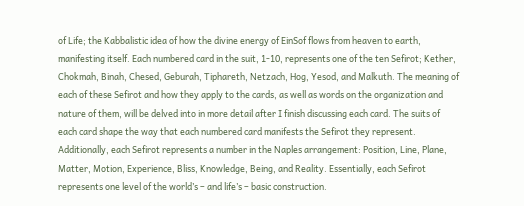of Life; the Kabbalistic idea of how the divine energy of EinSof flows from heaven to earth, manifesting itself. Each numbered card in the suit, 1-10, represents one of the ten Sefirot; Kether, Chokmah, Binah, Chesed, Geburah, Tiphareth, Netzach, Hog, Yesod, and Malkuth. The meaning of each of these Sefirot and how they apply to the cards, as well as words on the organization and nature of them, will be delved into in more detail after I finish discussing each card. The suits of each card shape the way that each numbered card manifests the Sefirot they represent. Additionally, each Sefirot represents a number in the Naples arrangement: Position, Line, Plane, Matter, Motion, Experience, Bliss, Knowledge, Being, and Reality. Essentially, each Sefirot represents one level of the world’s – and life’s – basic construction.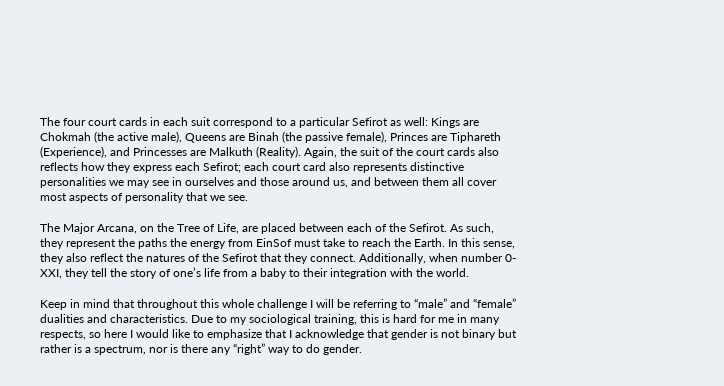The four court cards in each suit correspond to a particular Sefirot as well: Kings are Chokmah (the active male), Queens are Binah (the passive female), Princes are Tiphareth (Experience), and Princesses are Malkuth (Reality). Again, the suit of the court cards also reflects how they express each Sefirot; each court card also represents distinctive personalities we may see in ourselves and those around us, and between them all cover most aspects of personality that we see.

The Major Arcana, on the Tree of Life, are placed between each of the Sefirot. As such, they represent the paths the energy from EinSof must take to reach the Earth. In this sense, they also reflect the natures of the Sefirot that they connect. Additionally, when number 0-XXI, they tell the story of one’s life from a baby to their integration with the world.

Keep in mind that throughout this whole challenge I will be referring to “male” and “female” dualities and characteristics. Due to my sociological training, this is hard for me in many respects, so here I would like to emphasize that I acknowledge that gender is not binary but rather is a spectrum, nor is there any “right” way to do gender.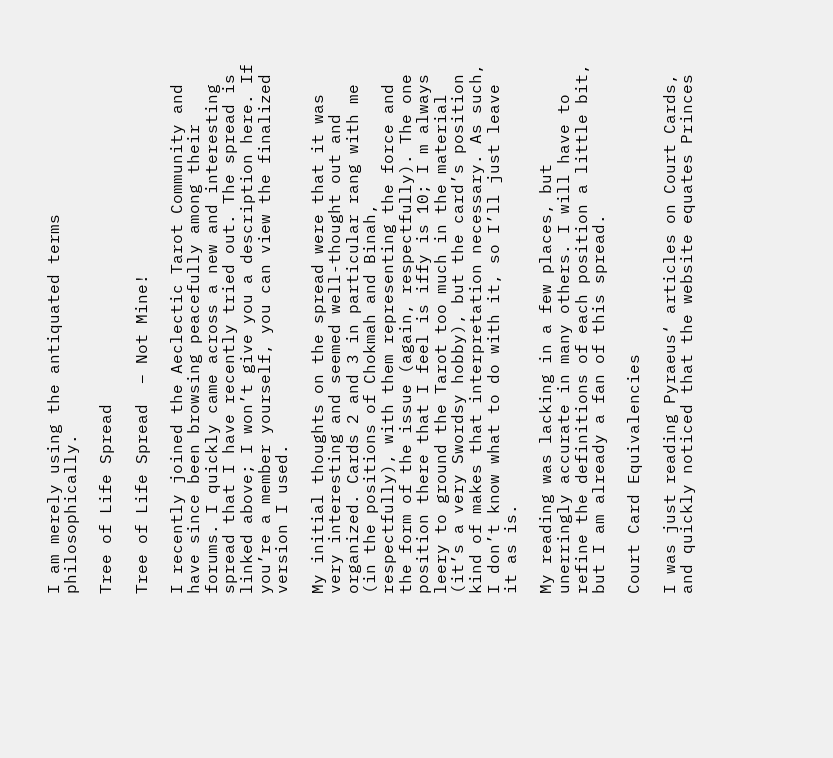I am merely using the antiquated terms philosophically.

Tree of Life Spread

Tree of Life Spread  – Not Mine!

I recently joined the Aeclectic Tarot Community and have since been browsing peacefully among their forums. I quickly came across a new and interesting spread that I have recently tried out. The spread is linked above; I won’t give you a description here. If you’re a member yourself, you can view the finalized version I used.

My initial thoughts on the spread were that it was very interesting and seemed well-thought out and organized. Cards 2 and 3 in particular rang with me (in the positions of Chokmah and Binah, respectfully), with them representing the force and the form of the issue (again, respectfully). The one position there that I feel is iffy is 10; I m always leery to ground the Tarot too much in the material (it’s a very Swordsy hobby), but the card’s position kind of makes that interpretation necessary. As such, I don’t know what to do with it, so I’ll just leave it as is.

My reading was lacking in a few places, but unerringly accurate in many others. I will have to refine the definitions of each position a little bit, but I am already a fan of this spread.

Court Card Equivalencies

I was just reading Pyraeus‘ articles on Court Cards, and quickly noticed that the website equates Princes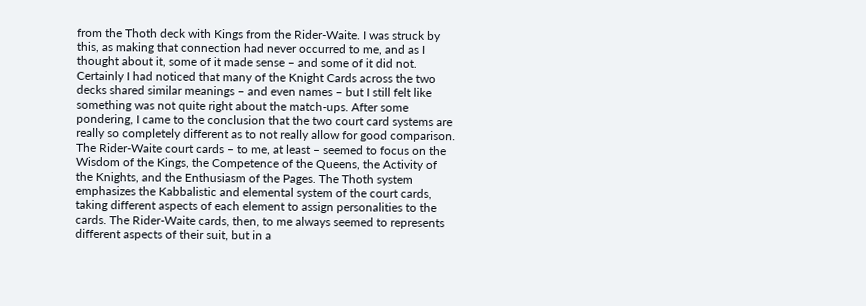from the Thoth deck with Kings from the Rider-Waite. I was struck by this, as making that connection had never occurred to me, and as I thought about it, some of it made sense – and some of it did not. Certainly I had noticed that many of the Knight Cards across the two decks shared similar meanings – and even names – but I still felt like something was not quite right about the match-ups. After some pondering, I came to the conclusion that the two court card systems are really so completely different as to not really allow for good comparison. The Rider-Waite court cards – to me, at least – seemed to focus on the Wisdom of the Kings, the Competence of the Queens, the Activity of the Knights, and the Enthusiasm of the Pages. The Thoth system emphasizes the Kabbalistic and elemental system of the court cards, taking different aspects of each element to assign personalities to the cards. The Rider-Waite cards, then, to me always seemed to represents different aspects of their suit, but in a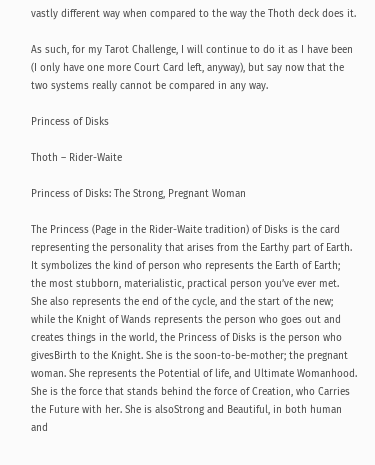vastly different way when compared to the way the Thoth deck does it.

As such, for my Tarot Challenge, I will continue to do it as I have been (I only have one more Court Card left, anyway), but say now that the two systems really cannot be compared in any way.

Princess of Disks

Thoth – Rider-Waite

Princess of Disks: The Strong, Pregnant Woman

The Princess (Page in the Rider-Waite tradition) of Disks is the card representing the personality that arises from the Earthy part of Earth. It symbolizes the kind of person who represents the Earth of Earth; the most stubborn, materialistic, practical person you’ve ever met. She also represents the end of the cycle, and the start of the new; while the Knight of Wands represents the person who goes out and creates things in the world, the Princess of Disks is the person who givesBirth to the Knight. She is the soon-to-be-mother; the pregnant woman. She represents the Potential of life, and Ultimate Womanhood. She is the force that stands behind the force of Creation, who Carries the Future with her. She is alsoStrong and Beautiful, in both human and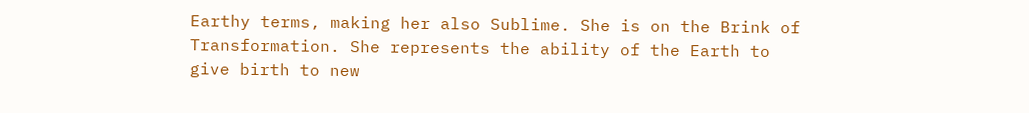Earthy terms, making her also Sublime. She is on the Brink of Transformation. She represents the ability of the Earth to give birth to new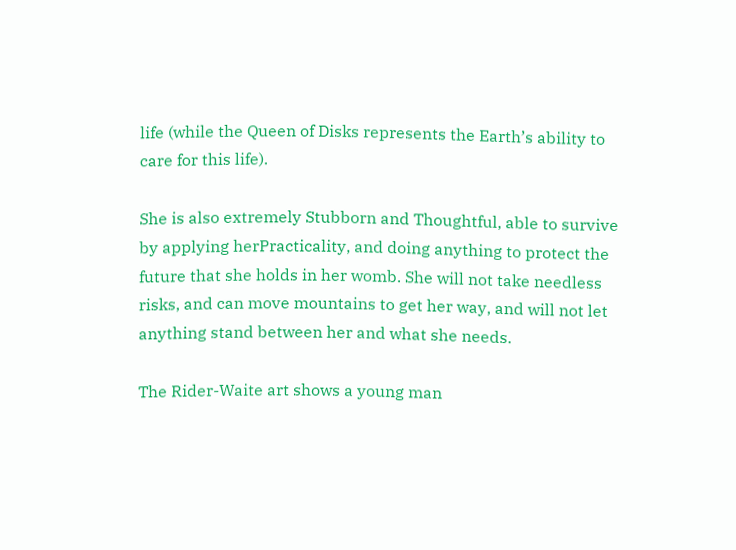life (while the Queen of Disks represents the Earth’s ability to care for this life).

She is also extremely Stubborn and Thoughtful, able to survive by applying herPracticality, and doing anything to protect the future that she holds in her womb. She will not take needless risks, and can move mountains to get her way, and will not let anything stand between her and what she needs.

The Rider-Waite art shows a young man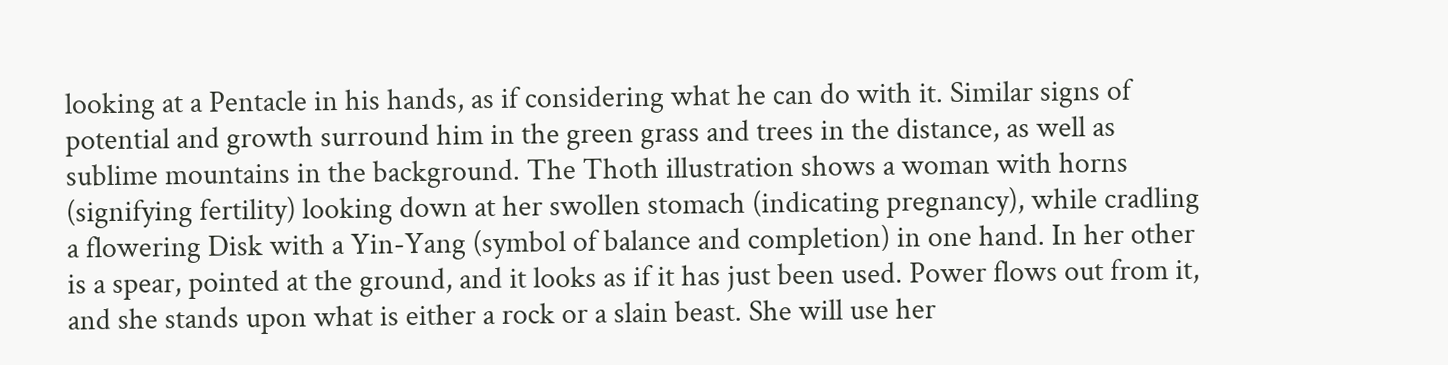looking at a Pentacle in his hands, as if considering what he can do with it. Similar signs of potential and growth surround him in the green grass and trees in the distance, as well as sublime mountains in the background. The Thoth illustration shows a woman with horns (signifying fertility) looking down at her swollen stomach (indicating pregnancy), while cradling a flowering Disk with a Yin-Yang (symbol of balance and completion) in one hand. In her other is a spear, pointed at the ground, and it looks as if it has just been used. Power flows out from it, and she stands upon what is either a rock or a slain beast. She will use her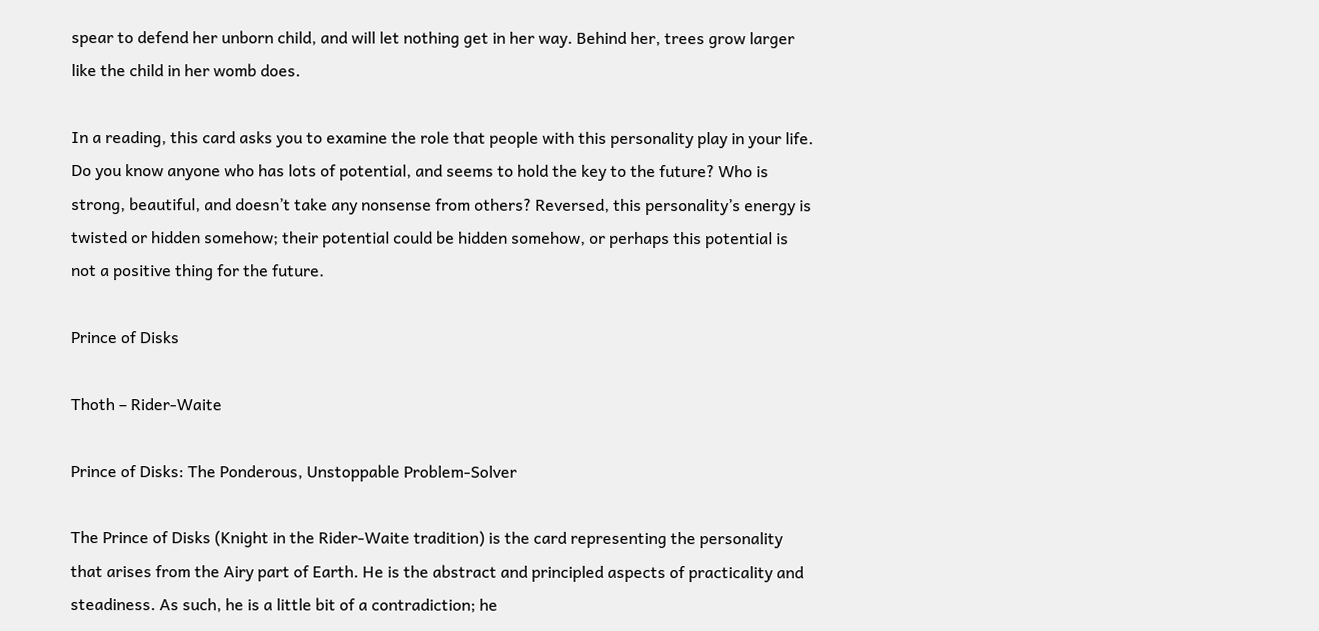spear to defend her unborn child, and will let nothing get in her way. Behind her, trees grow larger like the child in her womb does.

In a reading, this card asks you to examine the role that people with this personality play in your life. Do you know anyone who has lots of potential, and seems to hold the key to the future? Who is strong, beautiful, and doesn’t take any nonsense from others? Reversed, this personality’s energy is twisted or hidden somehow; their potential could be hidden somehow, or perhaps this potential is not a positive thing for the future.

Prince of Disks

Thoth – Rider-Waite

Prince of Disks: The Ponderous, Unstoppable Problem-Solver

The Prince of Disks (Knight in the Rider-Waite tradition) is the card representing the personality that arises from the Airy part of Earth. He is the abstract and principled aspects of practicality and steadiness. As such, he is a little bit of a contradiction; he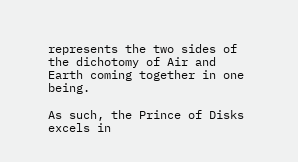represents the two sides of the dichotomy of Air and Earth coming together in one being.

As such, the Prince of Disks excels in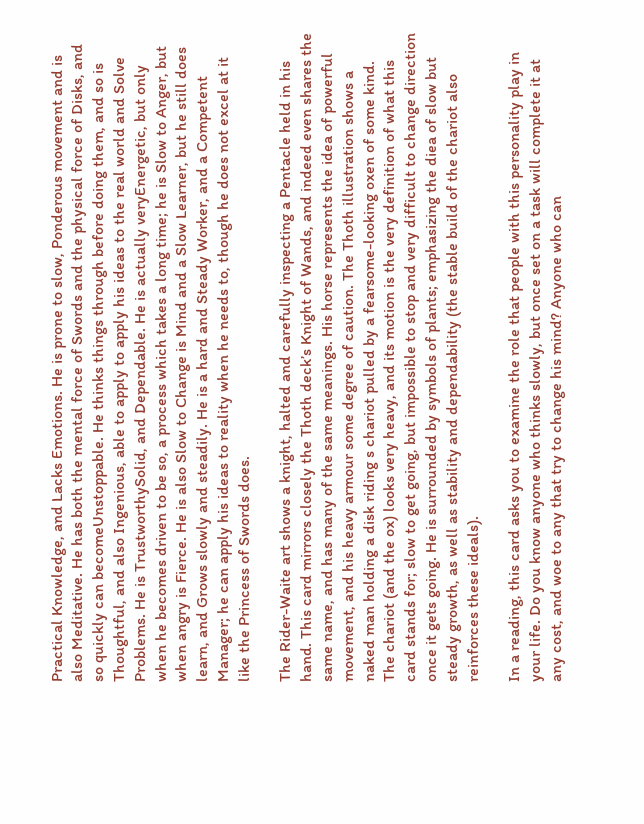Practical Knowledge, and Lacks Emotions. He is prone to slow, Ponderous movement and is also Meditative. He has both the mental force of Swords and the physical force of Disks, and so quickly can becomeUnstoppable. He thinks things through before doing them, and so is Thoughtful, and also Ingenious, able to apply to apply his ideas to the real world and Solve Problems. He is TrustworthySolid, and Dependable. He is actually veryEnergetic, but only when he becomes driven to be so, a process which takes a long time; he is Slow to Anger, but when angry is Fierce. He is also Slow to Change is Mind and a Slow Learner, but he still does learn, and Grows slowly and steadily. He is a hard and Steady Worker, and a Competent Manager; he can apply his ideas to reality when he needs to, though he does not excel at it like the Princess of Swords does.

The Rider-Waite art shows a knight, halted and carefully inspecting a Pentacle held in his hand. This card mirrors closely the Thoth deck’s Knight of Wands, and indeed even shares the same name, and has many of the same meanings. His horse represents the idea of powerful movement, and his heavy armour some degree of caution. The Thoth illustration shows a naked man holding a disk riding s chariot pulled by a fearsome-looking oxen of some kind. The chariot (and the ox) looks very heavy, and its motion is the very definition of what this card stands for; slow to get going, but impossible to stop and very difficult to change direction once it gets going. He is surrounded by symbols of plants; emphasizing the diea of slow but steady growth, as well as stability and dependability (the stable build of the chariot also reinforces these ideals).

In a reading, this card asks you to examine the role that people with this personality play in your life. Do you know anyone who thinks slowly, but once set on a task will complete it at any cost, and woe to any that try to change his mind? Anyone who can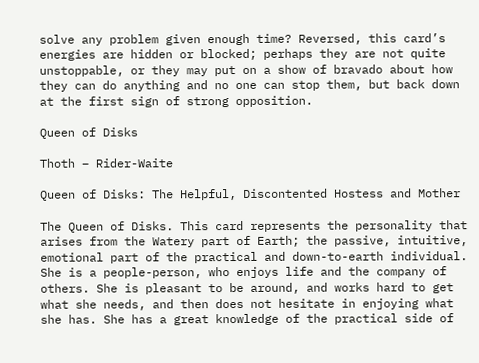solve any problem given enough time? Reversed, this card’s energies are hidden or blocked; perhaps they are not quite unstoppable, or they may put on a show of bravado about how they can do anything and no one can stop them, but back down at the first sign of strong opposition.

Queen of Disks

Thoth – Rider-Waite

Queen of Disks: The Helpful, Discontented Hostess and Mother

The Queen of Disks. This card represents the personality that arises from the Watery part of Earth; the passive, intuitive, emotional part of the practical and down-to-earth individual. She is a people-person, who enjoys life and the company of others. She is pleasant to be around, and works hard to get what she needs, and then does not hesitate in enjoying what she has. She has a great knowledge of the practical side of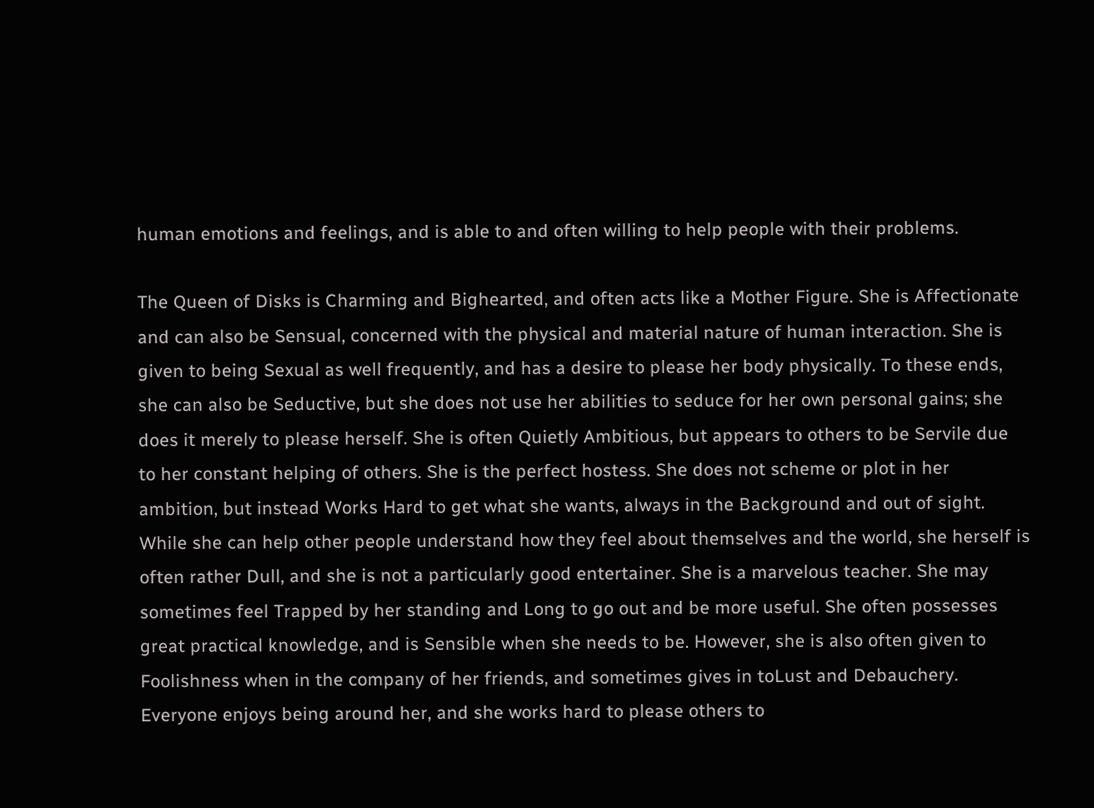human emotions and feelings, and is able to and often willing to help people with their problems.

The Queen of Disks is Charming and Bighearted, and often acts like a Mother Figure. She is Affectionate and can also be Sensual, concerned with the physical and material nature of human interaction. She is given to being Sexual as well frequently, and has a desire to please her body physically. To these ends, she can also be Seductive, but she does not use her abilities to seduce for her own personal gains; she does it merely to please herself. She is often Quietly Ambitious, but appears to others to be Servile due to her constant helping of others. She is the perfect hostess. She does not scheme or plot in her ambition, but instead Works Hard to get what she wants, always in the Background and out of sight. While she can help other people understand how they feel about themselves and the world, she herself is often rather Dull, and she is not a particularly good entertainer. She is a marvelous teacher. She may sometimes feel Trapped by her standing and Long to go out and be more useful. She often possesses great practical knowledge, and is Sensible when she needs to be. However, she is also often given to Foolishness when in the company of her friends, and sometimes gives in toLust and Debauchery. Everyone enjoys being around her, and she works hard to please others to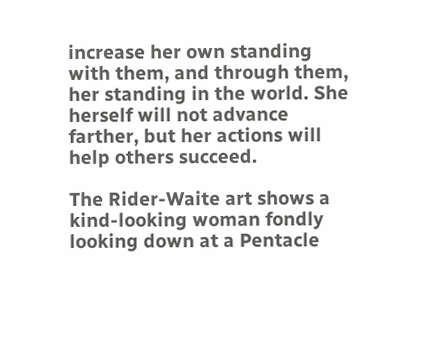increase her own standing with them, and through them, her standing in the world. She herself will not advance farther, but her actions will help others succeed.

The Rider-Waite art shows a kind-looking woman fondly looking down at a Pentacle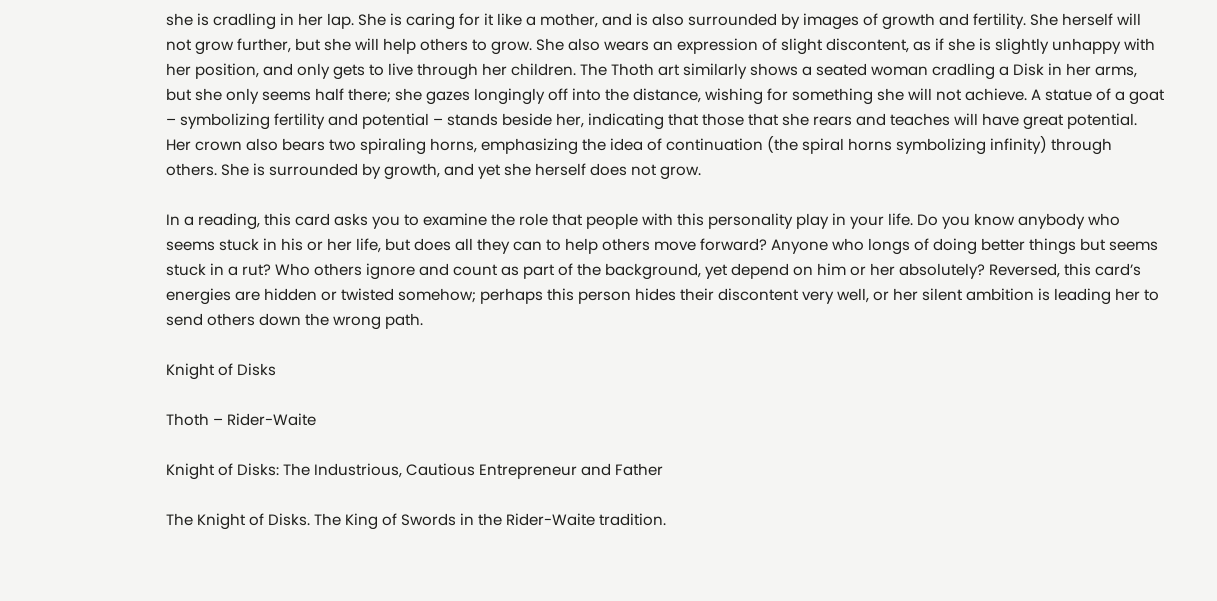she is cradling in her lap. She is caring for it like a mother, and is also surrounded by images of growth and fertility. She herself will not grow further, but she will help others to grow. She also wears an expression of slight discontent, as if she is slightly unhappy with her position, and only gets to live through her children. The Thoth art similarly shows a seated woman cradling a Disk in her arms, but she only seems half there; she gazes longingly off into the distance, wishing for something she will not achieve. A statue of a goat – symbolizing fertility and potential – stands beside her, indicating that those that she rears and teaches will have great potential. Her crown also bears two spiraling horns, emphasizing the idea of continuation (the spiral horns symbolizing infinity) through others. She is surrounded by growth, and yet she herself does not grow.

In a reading, this card asks you to examine the role that people with this personality play in your life. Do you know anybody who seems stuck in his or her life, but does all they can to help others move forward? Anyone who longs of doing better things but seems stuck in a rut? Who others ignore and count as part of the background, yet depend on him or her absolutely? Reversed, this card’s energies are hidden or twisted somehow; perhaps this person hides their discontent very well, or her silent ambition is leading her to send others down the wrong path.

Knight of Disks

Thoth – Rider-Waite

Knight of Disks: The Industrious, Cautious Entrepreneur and Father

The Knight of Disks. The King of Swords in the Rider-Waite tradition.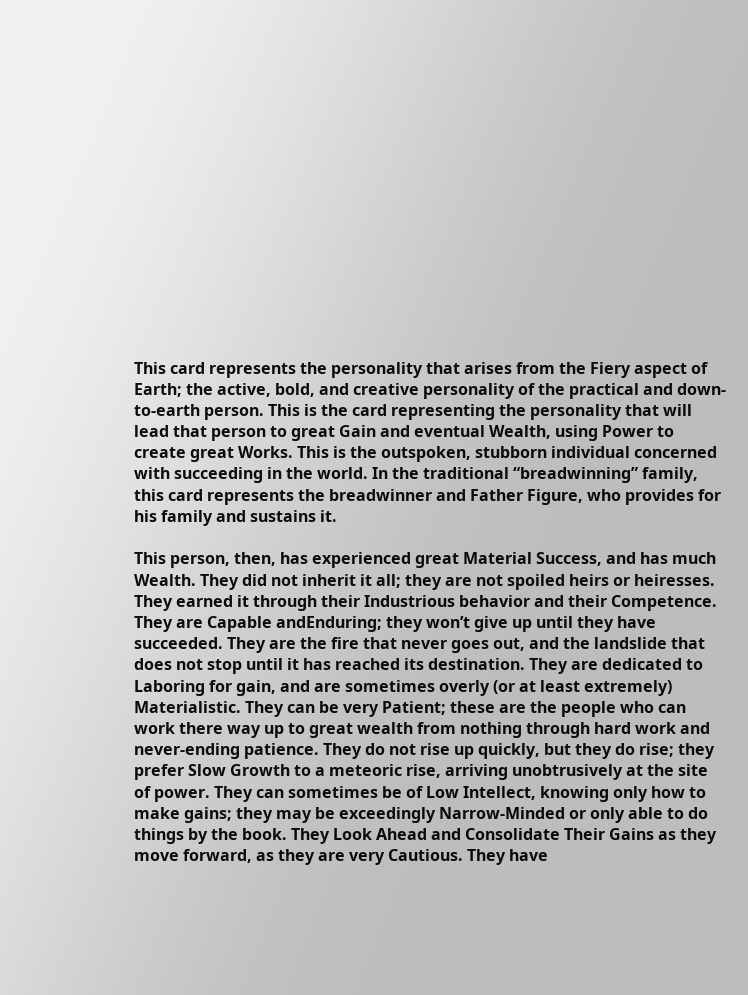This card represents the personality that arises from the Fiery aspect of Earth; the active, bold, and creative personality of the practical and down-to-earth person. This is the card representing the personality that will lead that person to great Gain and eventual Wealth, using Power to create great Works. This is the outspoken, stubborn individual concerned with succeeding in the world. In the traditional “breadwinning” family, this card represents the breadwinner and Father Figure, who provides for his family and sustains it.

This person, then, has experienced great Material Success, and has much Wealth. They did not inherit it all; they are not spoiled heirs or heiresses. They earned it through their Industrious behavior and their Competence. They are Capable andEnduring; they won’t give up until they have succeeded. They are the fire that never goes out, and the landslide that does not stop until it has reached its destination. They are dedicated to Laboring for gain, and are sometimes overly (or at least extremely) Materialistic. They can be very Patient; these are the people who can work there way up to great wealth from nothing through hard work and never-ending patience. They do not rise up quickly, but they do rise; they prefer Slow Growth to a meteoric rise, arriving unobtrusively at the site of power. They can sometimes be of Low Intellect, knowing only how to make gains; they may be exceedingly Narrow-Minded or only able to do things by the book. They Look Ahead and Consolidate Their Gains as they move forward, as they are very Cautious. They have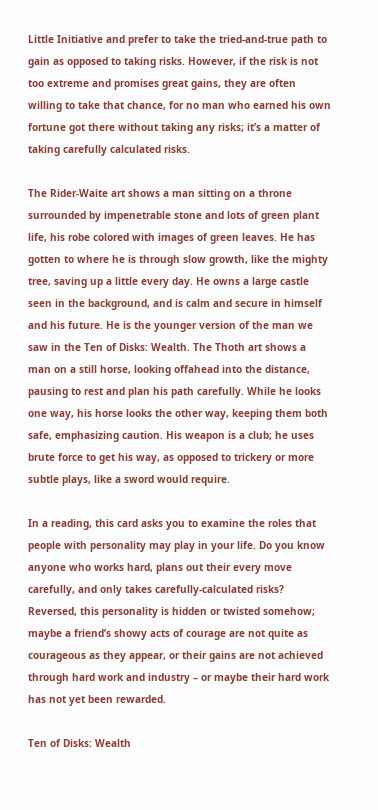Little Initiative and prefer to take the tried-and-true path to gain as opposed to taking risks. However, if the risk is not too extreme and promises great gains, they are often willing to take that chance, for no man who earned his own fortune got there without taking any risks; it’s a matter of taking carefully calculated risks.

The Rider-Waite art shows a man sitting on a throne surrounded by impenetrable stone and lots of green plant life, his robe colored with images of green leaves. He has gotten to where he is through slow growth, like the mighty tree, saving up a little every day. He owns a large castle seen in the background, and is calm and secure in himself and his future. He is the younger version of the man we saw in the Ten of Disks: Wealth. The Thoth art shows a man on a still horse, looking offahead into the distance, pausing to rest and plan his path carefully. While he looks one way, his horse looks the other way, keeping them both safe, emphasizing caution. His weapon is a club; he uses brute force to get his way, as opposed to trickery or more subtle plays, like a sword would require.

In a reading, this card asks you to examine the roles that people with personality may play in your life. Do you know anyone who works hard, plans out their every move carefully, and only takes carefully-calculated risks? Reversed, this personality is hidden or twisted somehow; maybe a friend’s showy acts of courage are not quite as courageous as they appear, or their gains are not achieved through hard work and industry – or maybe their hard work has not yet been rewarded.

Ten of Disks: Wealth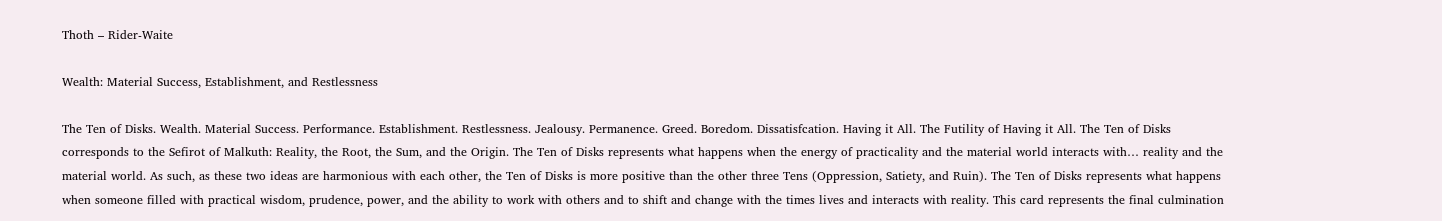Thoth – Rider-Waite

Wealth: Material Success, Establishment, and Restlessness

The Ten of Disks. Wealth. Material Success. Performance. Establishment. Restlessness. Jealousy. Permanence. Greed. Boredom. Dissatisfcation. Having it All. The Futility of Having it All. The Ten of Disks corresponds to the Sefirot of Malkuth: Reality, the Root, the Sum, and the Origin. The Ten of Disks represents what happens when the energy of practicality and the material world interacts with… reality and the material world. As such, as these two ideas are harmonious with each other, the Ten of Disks is more positive than the other three Tens (Oppression, Satiety, and Ruin). The Ten of Disks represents what happens when someone filled with practical wisdom, prudence, power, and the ability to work with others and to shift and change with the times lives and interacts with reality. This card represents the final culmination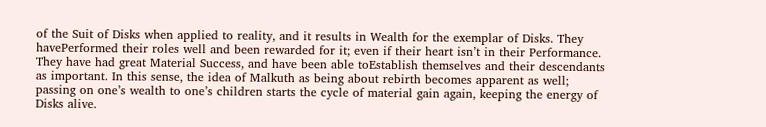of the Suit of Disks when applied to reality, and it results in Wealth for the exemplar of Disks. They havePerformed their roles well and been rewarded for it; even if their heart isn’t in their Performance. They have had great Material Success, and have been able toEstablish themselves and their descendants as important. In this sense, the idea of Malkuth as being about rebirth becomes apparent as well; passing on one’s wealth to one’s children starts the cycle of material gain again, keeping the energy of Disks alive.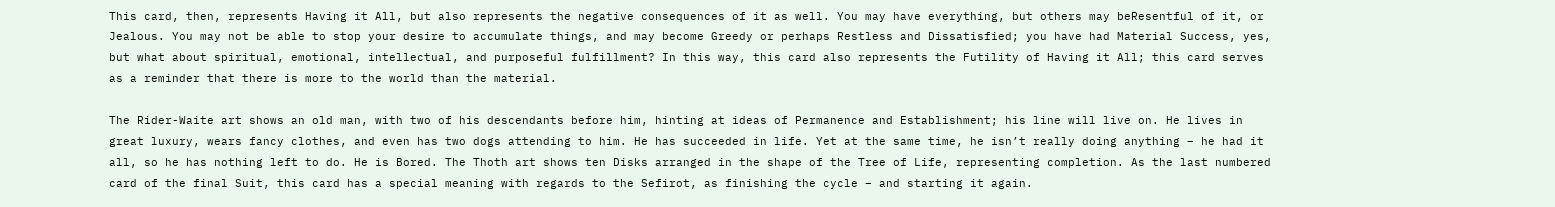This card, then, represents Having it All, but also represents the negative consequences of it as well. You may have everything, but others may beResentful of it, or Jealous. You may not be able to stop your desire to accumulate things, and may become Greedy or perhaps Restless and Dissatisfied; you have had Material Success, yes, but what about spiritual, emotional, intellectual, and purposeful fulfillment? In this way, this card also represents the Futility of Having it All; this card serves as a reminder that there is more to the world than the material.

The Rider-Waite art shows an old man, with two of his descendants before him, hinting at ideas of Permanence and Establishment; his line will live on. He lives in great luxury, wears fancy clothes, and even has two dogs attending to him. He has succeeded in life. Yet at the same time, he isn’t really doing anything – he had it all, so he has nothing left to do. He is Bored. The Thoth art shows ten Disks arranged in the shape of the Tree of Life, representing completion. As the last numbered card of the final Suit, this card has a special meaning with regards to the Sefirot, as finishing the cycle – and starting it again.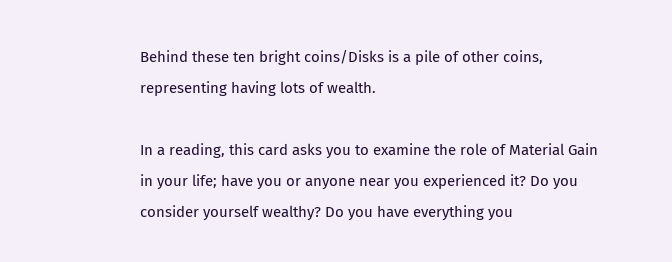Behind these ten bright coins/Disks is a pile of other coins, representing having lots of wealth.

In a reading, this card asks you to examine the role of Material Gain in your life; have you or anyone near you experienced it? Do you consider yourself wealthy? Do you have everything you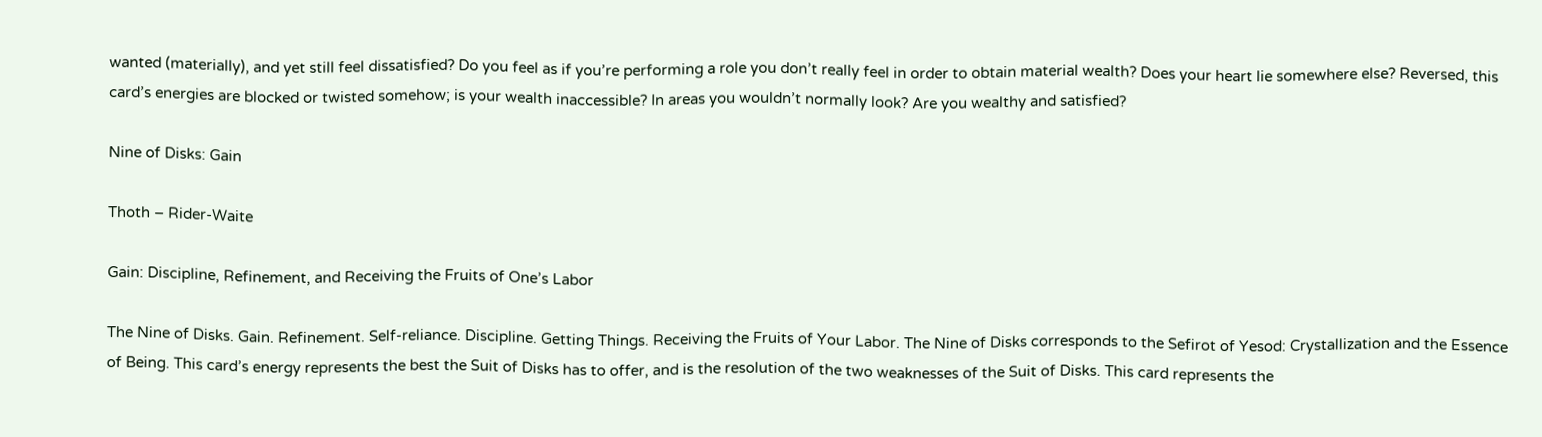wanted (materially), and yet still feel dissatisfied? Do you feel as if you’re performing a role you don’t really feel in order to obtain material wealth? Does your heart lie somewhere else? Reversed, this card’s energies are blocked or twisted somehow; is your wealth inaccessible? In areas you wouldn’t normally look? Are you wealthy and satisfied?

Nine of Disks: Gain

Thoth – Rider-Waite

Gain: Discipline, Refinement, and Receiving the Fruits of One’s Labor

The Nine of Disks. Gain. Refinement. Self-reliance. Discipline. Getting Things. Receiving the Fruits of Your Labor. The Nine of Disks corresponds to the Sefirot of Yesod: Crystallization and the Essence of Being. This card’s energy represents the best the Suit of Disks has to offer, and is the resolution of the two weaknesses of the Suit of Disks. This card represents the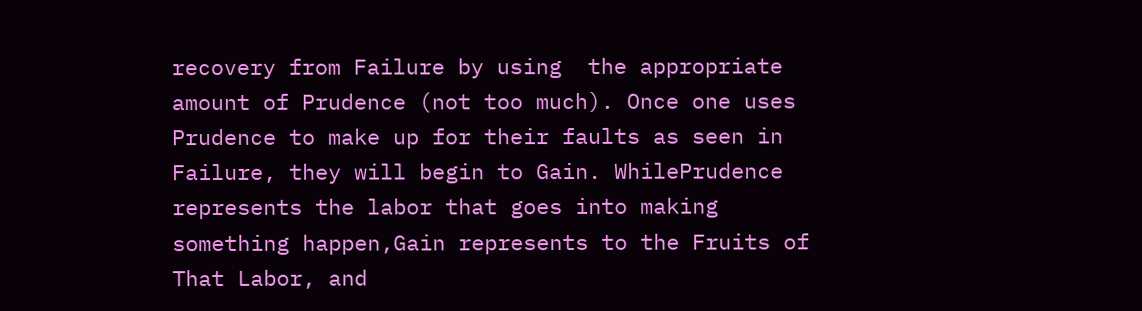recovery from Failure by using  the appropriate amount of Prudence (not too much). Once one uses Prudence to make up for their faults as seen in Failure, they will begin to Gain. WhilePrudence represents the labor that goes into making something happen,Gain represents to the Fruits of That Labor, and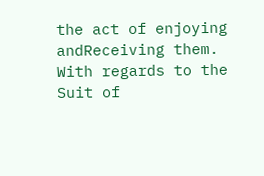the act of enjoying andReceiving them. With regards to the Suit of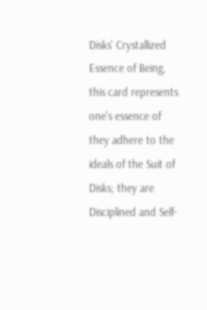Disks’ Crystallized Essence of Being, this card represents one’s essence of they adhere to the ideals of the Suit of Disks; they are Disciplined and Self-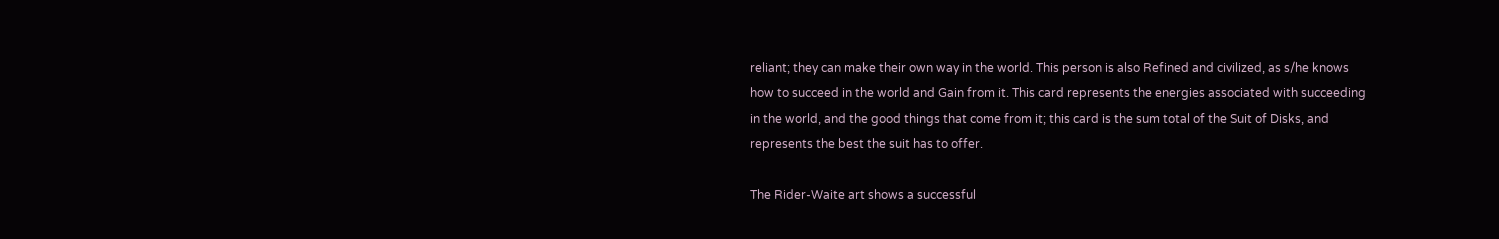reliant; they can make their own way in the world. This person is also Refined and civilized, as s/he knows how to succeed in the world and Gain from it. This card represents the energies associated with succeeding in the world, and the good things that come from it; this card is the sum total of the Suit of Disks, and represents the best the suit has to offer.

The Rider-Waite art shows a successful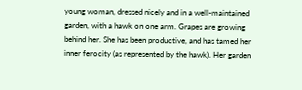young woman, dressed nicely and in a well-maintained garden, with a hawk on one arm. Grapes are growing behind her. She has been productive, and has tamed her inner ferocity (as represented by the hawk). Her garden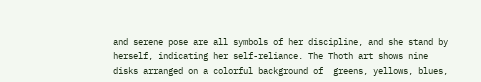and serene pose are all symbols of her discipline, and she stand by herself, indicating her self-reliance. The Thoth art shows nine disks arranged on a colorful background of  greens, yellows, blues,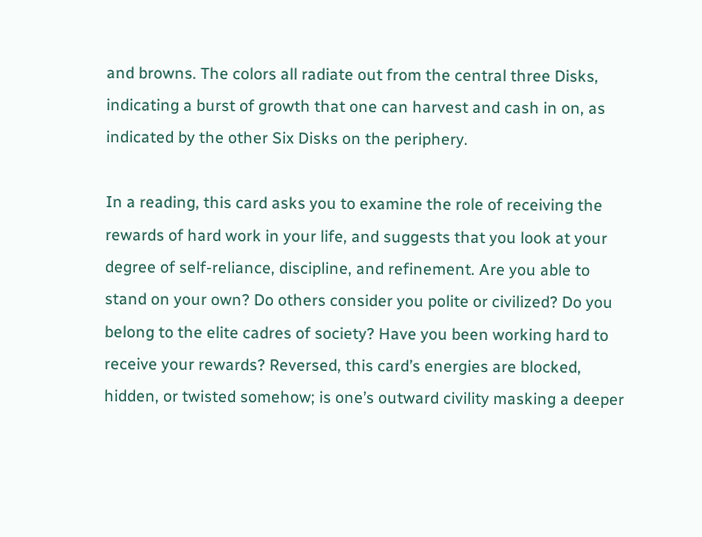and browns. The colors all radiate out from the central three Disks, indicating a burst of growth that one can harvest and cash in on, as indicated by the other Six Disks on the periphery.

In a reading, this card asks you to examine the role of receiving the rewards of hard work in your life, and suggests that you look at your degree of self-reliance, discipline, and refinement. Are you able to stand on your own? Do others consider you polite or civilized? Do you belong to the elite cadres of society? Have you been working hard to receive your rewards? Reversed, this card’s energies are blocked, hidden, or twisted somehow; is one’s outward civility masking a deeper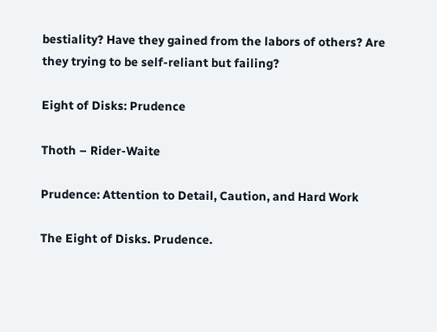bestiality? Have they gained from the labors of others? Are they trying to be self-reliant but failing?

Eight of Disks: Prudence

Thoth – Rider-Waite

Prudence: Attention to Detail, Caution, and Hard Work

The Eight of Disks. Prudence.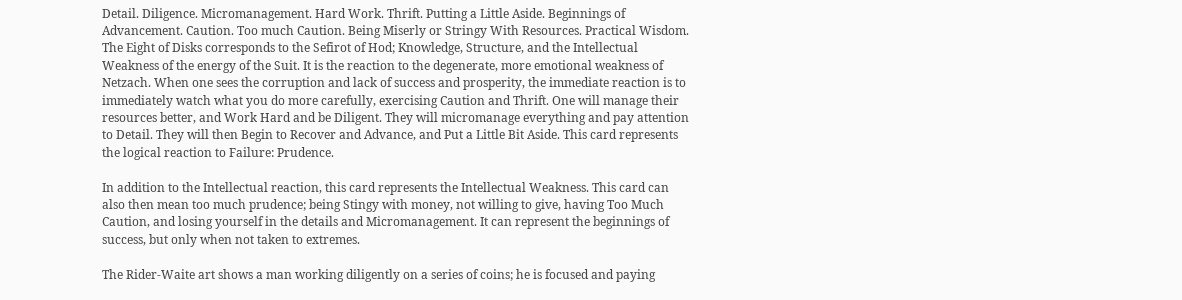Detail. Diligence. Micromanagement. Hard Work. Thrift. Putting a Little Aside. Beginnings of Advancement. Caution. Too much Caution. Being Miserly or Stringy With Resources. Practical Wisdom. The Eight of Disks corresponds to the Sefirot of Hod; Knowledge, Structure, and the Intellectual Weakness of the energy of the Suit. It is the reaction to the degenerate, more emotional weakness of Netzach. When one sees the corruption and lack of success and prosperity, the immediate reaction is to immediately watch what you do more carefully, exercising Caution and Thrift. One will manage their resources better, and Work Hard and be Diligent. They will micromanage everything and pay attention to Detail. They will then Begin to Recover and Advance, and Put a Little Bit Aside. This card represents the logical reaction to Failure: Prudence.

In addition to the Intellectual reaction, this card represents the Intellectual Weakness. This card can also then mean too much prudence; being Stingy with money, not willing to give, having Too Much Caution, and losing yourself in the details and Micromanagement. It can represent the beginnings of success, but only when not taken to extremes.

The Rider-Waite art shows a man working diligently on a series of coins; he is focused and paying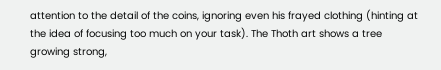attention to the detail of the coins, ignoring even his frayed clothing (hinting at the idea of focusing too much on your task). The Thoth art shows a tree growing strong,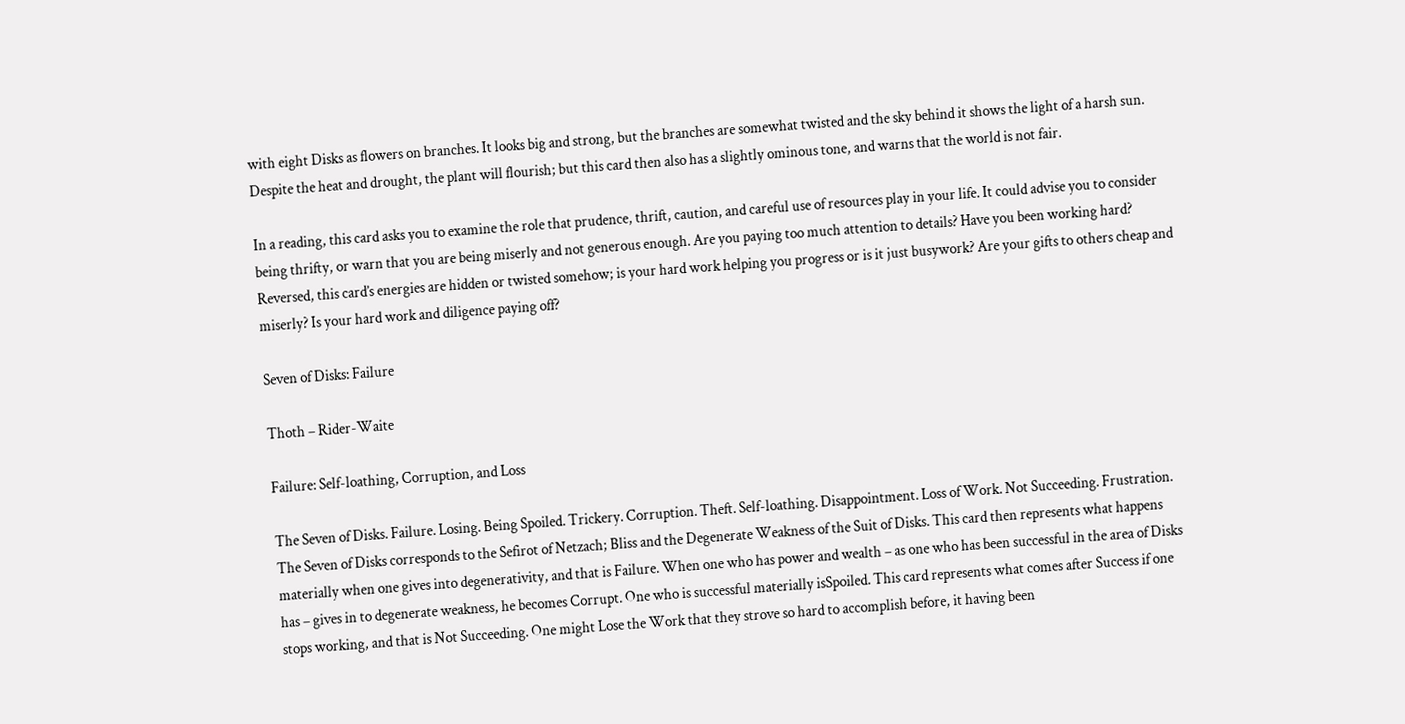with eight Disks as flowers on branches. It looks big and strong, but the branches are somewhat twisted and the sky behind it shows the light of a harsh sun. Despite the heat and drought, the plant will flourish; but this card then also has a slightly ominous tone, and warns that the world is not fair.

In a reading, this card asks you to examine the role that prudence, thrift, caution, and careful use of resources play in your life. It could advise you to consider being thrifty, or warn that you are being miserly and not generous enough. Are you paying too much attention to details? Have you been working hard? Reversed, this card’s energies are hidden or twisted somehow; is your hard work helping you progress or is it just busywork? Are your gifts to others cheap and miserly? Is your hard work and diligence paying off?

Seven of Disks: Failure

Thoth – Rider-Waite

Failure: Self-loathing, Corruption, and Loss

The Seven of Disks. Failure. Losing. Being Spoiled. Trickery. Corruption. Theft. Self-loathing. Disappointment. Loss of Work. Not Succeeding. Frustration. The Seven of Disks corresponds to the Sefirot of Netzach; Bliss and the Degenerate Weakness of the Suit of Disks. This card then represents what happens materially when one gives into degenerativity, and that is Failure. When one who has power and wealth – as one who has been successful in the area of Disks has – gives in to degenerate weakness, he becomes Corrupt. One who is successful materially isSpoiled. This card represents what comes after Success if one stops working, and that is Not Succeeding. One might Lose the Work that they strove so hard to accomplish before, it having been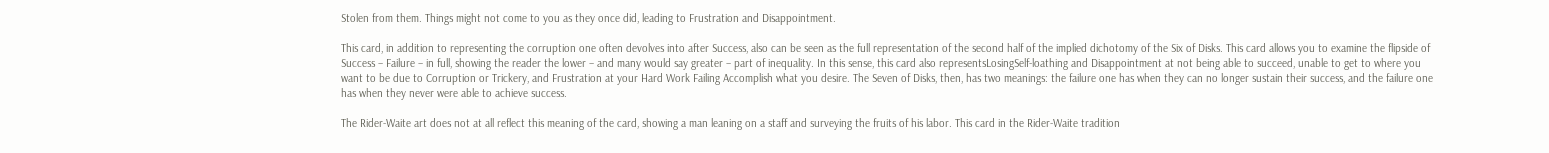Stolen from them. Things might not come to you as they once did, leading to Frustration and Disappointment.

This card, in addition to representing the corruption one often devolves into after Success, also can be seen as the full representation of the second half of the implied dichotomy of the Six of Disks. This card allows you to examine the flipside of Success – Failure – in full, showing the reader the lower – and many would say greater – part of inequality. In this sense, this card also representsLosingSelf-loathing and Disappointment at not being able to succeed, unable to get to where you want to be due to Corruption or Trickery, and Frustration at your Hard Work Failing Accomplish what you desire. The Seven of Disks, then, has two meanings: the failure one has when they can no longer sustain their success, and the failure one has when they never were able to achieve success.

The Rider-Waite art does not at all reflect this meaning of the card, showing a man leaning on a staff and surveying the fruits of his labor. This card in the Rider-Waite tradition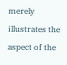merely illustrates the aspect of the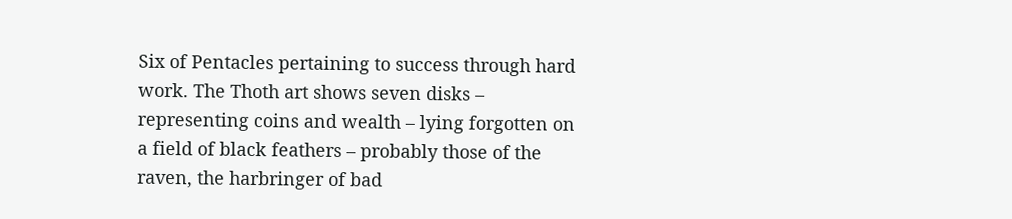Six of Pentacles pertaining to success through hard work. The Thoth art shows seven disks – representing coins and wealth – lying forgotten on a field of black feathers – probably those of the raven, the harbringer of bad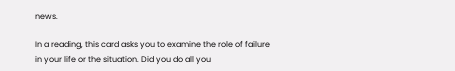news.

In a reading, this card asks you to examine the role of failure in your life or the situation. Did you do all you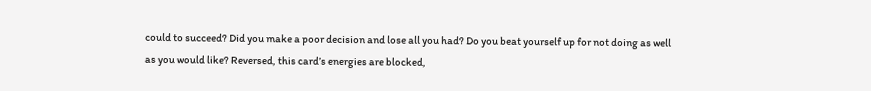could to succeed? Did you make a poor decision and lose all you had? Do you beat yourself up for not doing as well as you would like? Reversed, this card’s energies are blocked,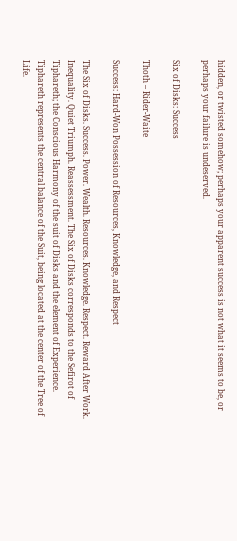hidden, or twisted somehow; perhaps your apparent success is not what it seems to be, or perhaps your failure is undeserved.

Six of Disks: Success

Thoth – Rider-Waite

Success: Hard-Won Possession of Resources, Knowledge, and Respect

The Six of Disks. Success. Power. Wealth. Resources. Knowledge. Respect. Reward After Work. Inequality. Quiet Triumph. Reassessment. The Six of Disks corresponds to the Sefirot of Tiphareth; the Conscious Harmony of the suit of Disks and the element of Experience. Tiphareth represents the central balance of the Suit, being located at the center of the Tree of Life.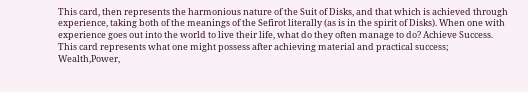This card, then represents the harmonious nature of the Suit of Disks, and that which is achieved through experience, taking both of the meanings of the Sefirot literally (as is in the spirit of Disks). When one with experience goes out into the world to live their life, what do they often manage to do? Achieve Success. This card represents what one might possess after achieving material and practical success; Wealth,Power,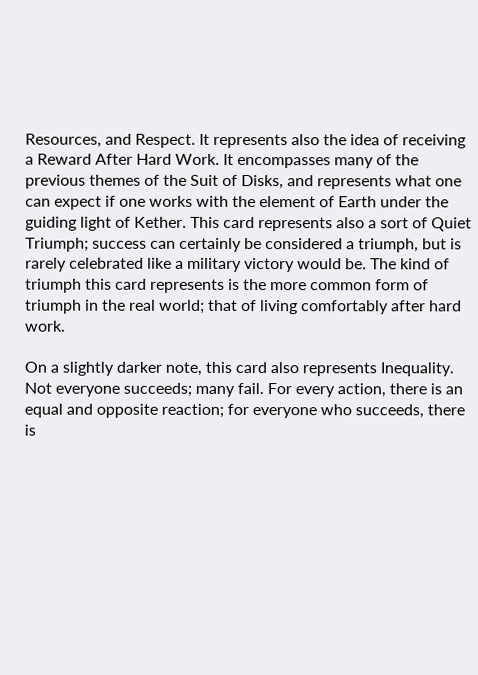Resources, and Respect. It represents also the idea of receiving a Reward After Hard Work. It encompasses many of the previous themes of the Suit of Disks, and represents what one can expect if one works with the element of Earth under the guiding light of Kether. This card represents also a sort of Quiet Triumph; success can certainly be considered a triumph, but is rarely celebrated like a military victory would be. The kind of triumph this card represents is the more common form of triumph in the real world; that of living comfortably after hard work.

On a slightly darker note, this card also represents Inequality. Not everyone succeeds; many fail. For every action, there is an equal and opposite reaction; for everyone who succeeds, there is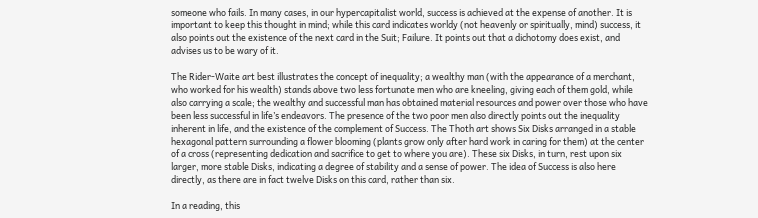someone who fails. In many cases, in our hypercapitalist world, success is achieved at the expense of another. It is important to keep this thought in mind; while this card indicates worldy (not heavenly or spiritually, mind) success, it also points out the existence of the next card in the Suit; Failure. It points out that a dichotomy does exist, and advises us to be wary of it.

The Rider-Waite art best illustrates the concept of inequality; a wealthy man (with the appearance of a merchant, who worked for his wealth) stands above two less fortunate men who are kneeling, giving each of them gold, while also carrying a scale; the wealthy and successful man has obtained material resources and power over those who have been less successful in life’s endeavors. The presence of the two poor men also directly points out the inequality inherent in life, and the existence of the complement of Success. The Thoth art shows Six Disks arranged in a stable hexagonal pattern surrounding a flower blooming (plants grow only after hard work in caring for them) at the center of a cross (representing dedication and sacrifice to get to where you are). These six Disks, in turn, rest upon six larger, more stable Disks, indicating a degree of stability and a sense of power. The idea of Success is also here directly, as there are in fact twelve Disks on this card, rather than six.

In a reading, this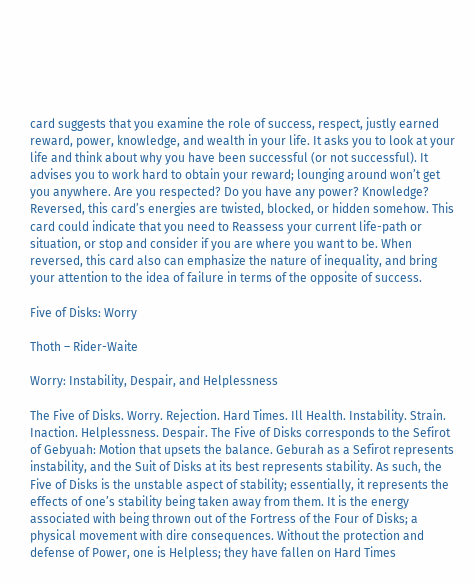card suggests that you examine the role of success, respect, justly earned reward, power, knowledge, and wealth in your life. It asks you to look at your life and think about why you have been successful (or not successful). It advises you to work hard to obtain your reward; lounging around won’t get you anywhere. Are you respected? Do you have any power? Knowledge? Reversed, this card’s energies are twisted, blocked, or hidden somehow. This card could indicate that you need to Reassess your current life-path or situation, or stop and consider if you are where you want to be. When reversed, this card also can emphasize the nature of inequality, and bring your attention to the idea of failure in terms of the opposite of success.

Five of Disks: Worry

Thoth – Rider-Waite

Worry: Instability, Despair, and Helplessness

The Five of Disks. Worry. Rejection. Hard Times. Ill Health. Instability. Strain. Inaction. Helplessness. Despair. The Five of Disks corresponds to the Sefirot of Gebyuah: Motion that upsets the balance. Geburah as a Sefirot represents instability, and the Suit of Disks at its best represents stability. As such, the Five of Disks is the unstable aspect of stability; essentially, it represents the effects of one’s stability being taken away from them. It is the energy associated with being thrown out of the Fortress of the Four of Disks; a physical movement with dire consequences. Without the protection and defense of Power, one is Helpless; they have fallen on Hard Times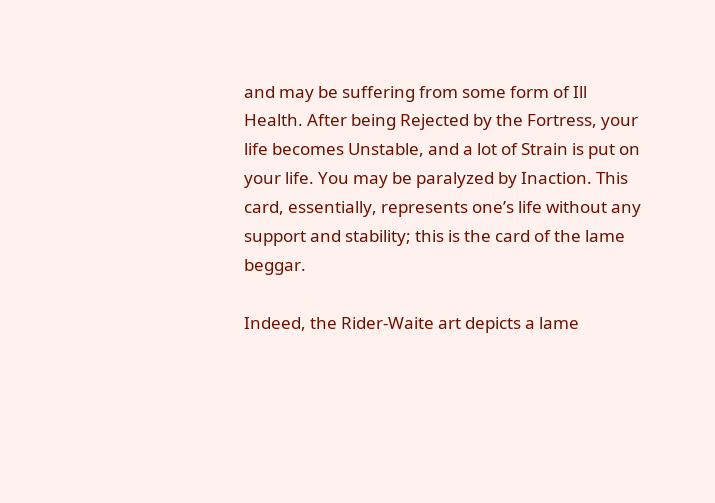and may be suffering from some form of Ill Health. After being Rejected by the Fortress, your life becomes Unstable, and a lot of Strain is put on your life. You may be paralyzed by Inaction. This card, essentially, represents one’s life without any support and stability; this is the card of the lame beggar.

Indeed, the Rider-Waite art depicts a lame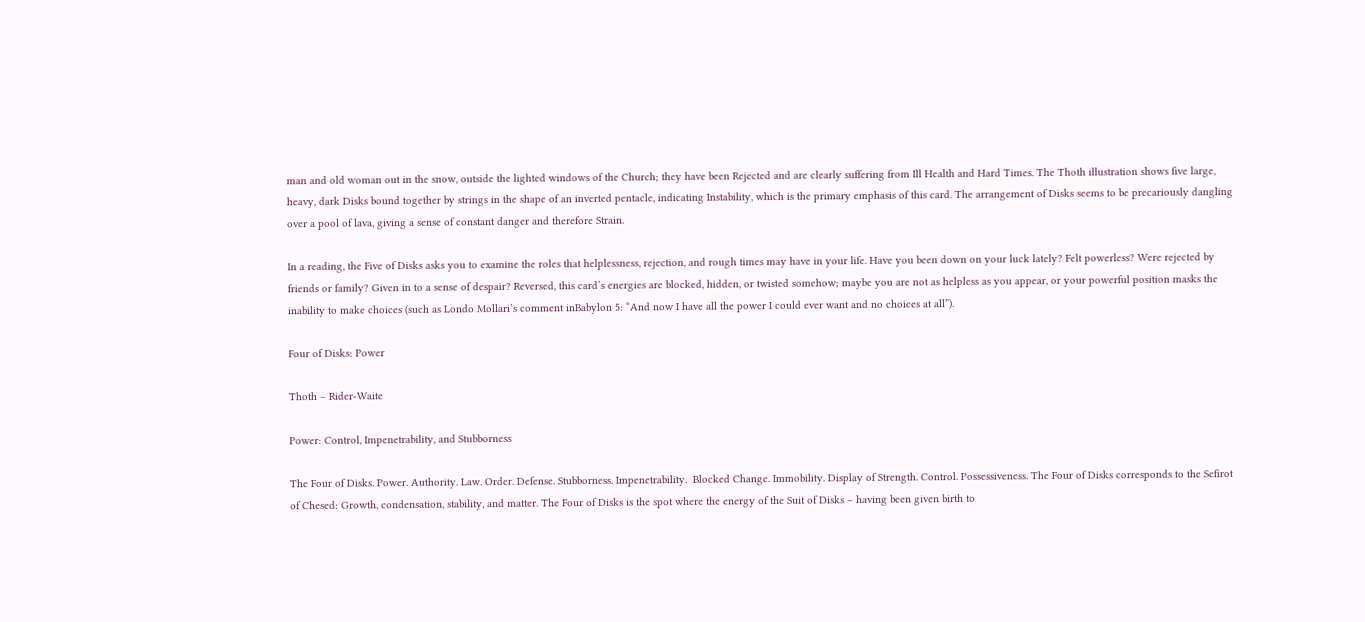man and old woman out in the snow, outside the lighted windows of the Church; they have been Rejected and are clearly suffering from Ill Health and Hard Times. The Thoth illustration shows five large, heavy, dark Disks bound together by strings in the shape of an inverted pentacle, indicating Instability, which is the primary emphasis of this card. The arrangement of Disks seems to be precariously dangling over a pool of lava, giving a sense of constant danger and therefore Strain.

In a reading, the Five of Disks asks you to examine the roles that helplessness, rejection, and rough times may have in your life. Have you been down on your luck lately? Felt powerless? Were rejected by friends or family? Given in to a sense of despair? Reversed, this card’s energies are blocked, hidden, or twisted somehow; maybe you are not as helpless as you appear, or your powerful position masks the inability to make choices (such as Londo Mollari’s comment inBabylon 5: “And now I have all the power I could ever want and no choices at all”).

Four of Disks: Power

Thoth – Rider-Waite

Power: Control, Impenetrability, and Stubborness

The Four of Disks. Power. Authority. Law. Order. Defense. Stubborness. Impenetrability.  Blocked Change. Immobility. Display of Strength. Control. Possessiveness. The Four of Disks corresponds to the Sefirot of Chesed: Growth, condensation, stability, and matter. The Four of Disks is the spot where the energy of the Suit of Disks – having been given birth to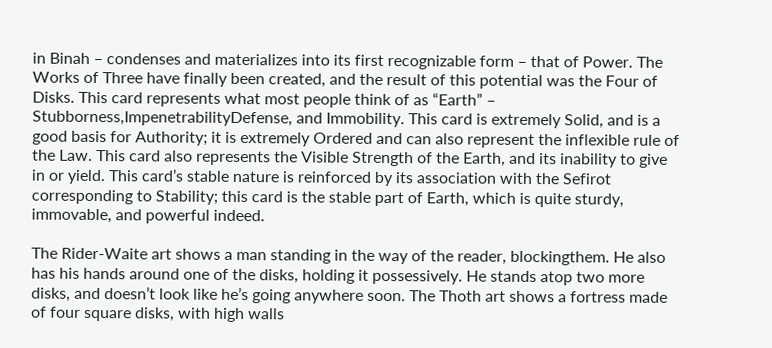in Binah – condenses and materializes into its first recognizable form – that of Power. The Works of Three have finally been created, and the result of this potential was the Four of Disks. This card represents what most people think of as “Earth” – Stubborness,ImpenetrabilityDefense, and Immobility. This card is extremely Solid, and is a good basis for Authority; it is extremely Ordered and can also represent the inflexible rule of the Law. This card also represents the Visible Strength of the Earth, and its inability to give in or yield. This card’s stable nature is reinforced by its association with the Sefirot corresponding to Stability; this card is the stable part of Earth, which is quite sturdy, immovable, and powerful indeed.

The Rider-Waite art shows a man standing in the way of the reader, blockingthem. He also has his hands around one of the disks, holding it possessively. He stands atop two more disks, and doesn’t look like he’s going anywhere soon. The Thoth art shows a fortress made of four square disks, with high walls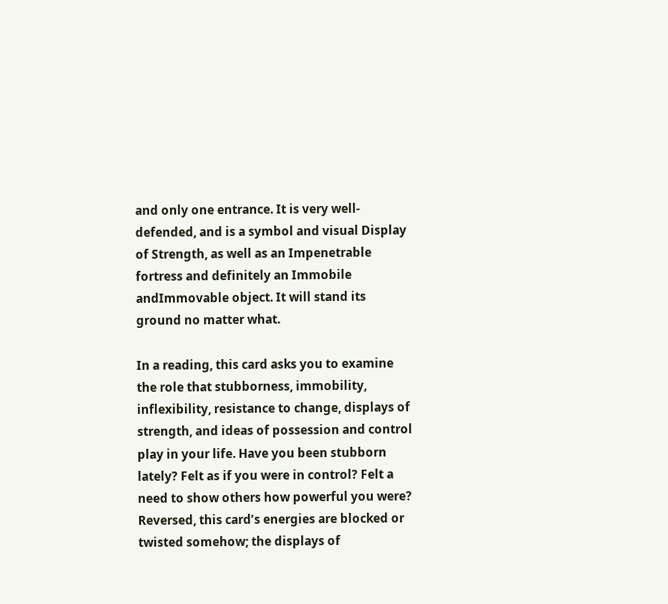and only one entrance. It is very well-defended, and is a symbol and visual Display of Strength, as well as an Impenetrable fortress and definitely an Immobile andImmovable object. It will stand its ground no matter what.

In a reading, this card asks you to examine the role that stubborness, immobility, inflexibility, resistance to change, displays of strength, and ideas of possession and control play in your life. Have you been stubborn lately? Felt as if you were in control? Felt a need to show others how powerful you were? Reversed, this card’s energies are blocked or twisted somehow; the displays of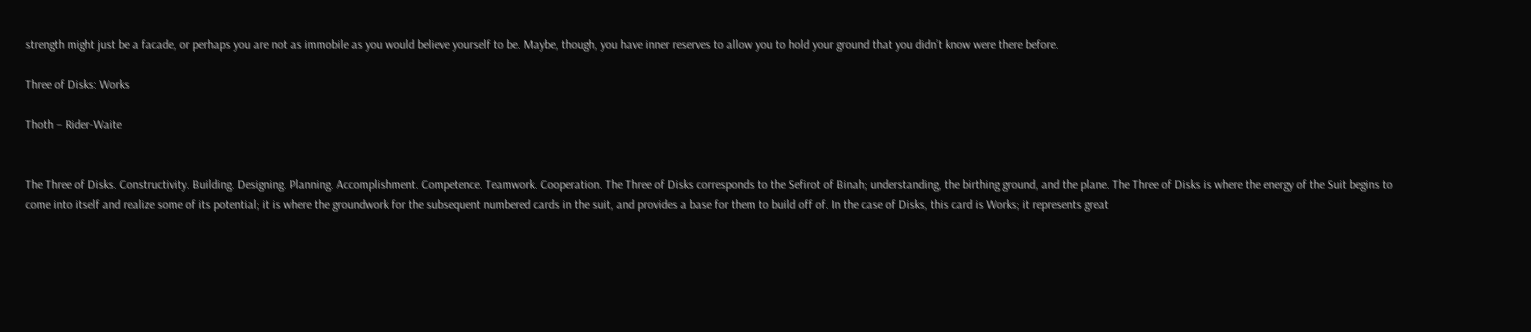strength might just be a facade, or perhaps you are not as immobile as you would believe yourself to be. Maybe, though, you have inner reserves to allow you to hold your ground that you didn’t know were there before.

Three of Disks: Works

Thoth – Rider-Waite


The Three of Disks. Constructivity. Building. Designing. Planning. Accomplishment. Competence. Teamwork. Cooperation. The Three of Disks corresponds to the Sefirot of Binah; understanding, the birthing ground, and the plane. The Three of Disks is where the energy of the Suit begins to come into itself and realize some of its potential; it is where the groundwork for the subsequent numbered cards in the suit, and provides a base for them to build off of. In the case of Disks, this card is Works; it represents great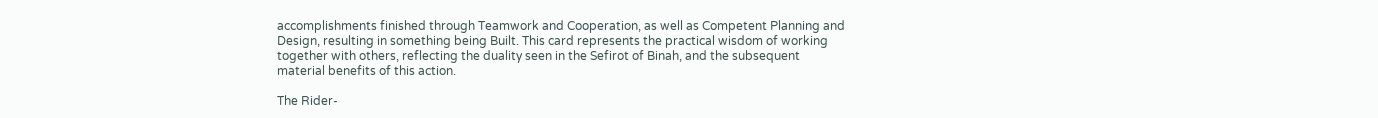accomplishments finished through Teamwork and Cooperation, as well as Competent Planning and Design, resulting in something being Built. This card represents the practical wisdom of working together with others, reflecting the duality seen in the Sefirot of Binah, and the subsequent material benefits of this action.

The Rider-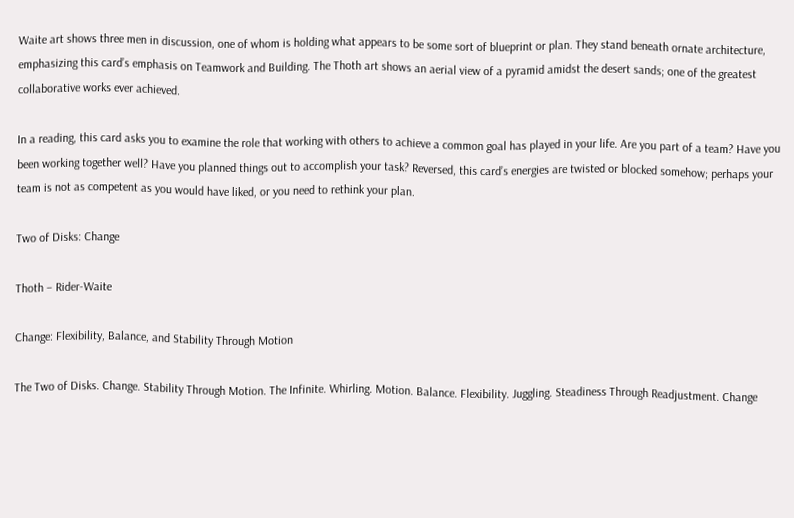Waite art shows three men in discussion, one of whom is holding what appears to be some sort of blueprint or plan. They stand beneath ornate architecture, emphasizing this card’s emphasis on Teamwork and Building. The Thoth art shows an aerial view of a pyramid amidst the desert sands; one of the greatest collaborative works ever achieved.

In a reading, this card asks you to examine the role that working with others to achieve a common goal has played in your life. Are you part of a team? Have you been working together well? Have you planned things out to accomplish your task? Reversed, this card’s energies are twisted or blocked somehow; perhaps your team is not as competent as you would have liked, or you need to rethink your plan.

Two of Disks: Change

Thoth – Rider-Waite

Change: Flexibility, Balance, and Stability Through Motion

The Two of Disks. Change. Stability Through Motion. The Infinite. Whirling. Motion. Balance. Flexibility. Juggling. Steadiness Through Readjustment. Change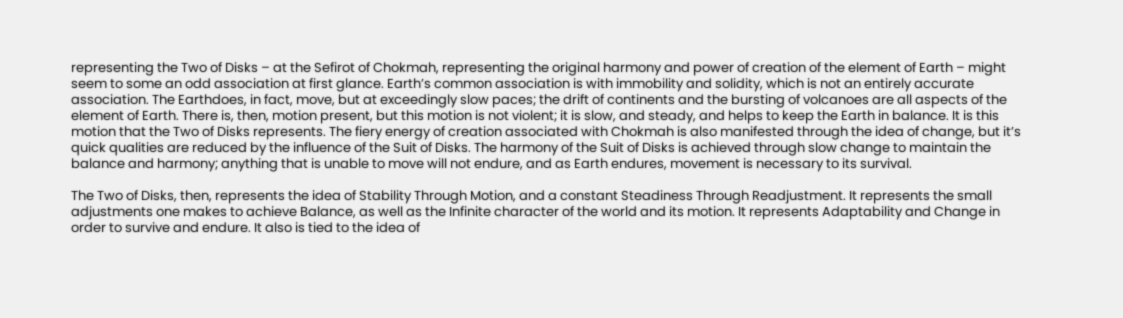representing the Two of Disks – at the Sefirot of Chokmah, representing the original harmony and power of creation of the element of Earth – might seem to some an odd association at first glance. Earth’s common association is with immobility and solidity, which is not an entirely accurate association. The Earthdoes, in fact, move, but at exceedingly slow paces; the drift of continents and the bursting of volcanoes are all aspects of the element of Earth. There is, then, motion present, but this motion is not violent; it is slow, and steady, and helps to keep the Earth in balance. It is this motion that the Two of Disks represents. The fiery energy of creation associated with Chokmah is also manifested through the idea of change, but it’s quick qualities are reduced by the influence of the Suit of Disks. The harmony of the Suit of Disks is achieved through slow change to maintain the balance and harmony; anything that is unable to move will not endure, and as Earth endures, movement is necessary to its survival.

The Two of Disks, then, represents the idea of Stability Through Motion, and a constant Steadiness Through Readjustment. It represents the small adjustments one makes to achieve Balance, as well as the Infinite character of the world and its motion. It represents Adaptability and Change in order to survive and endure. It also is tied to the idea of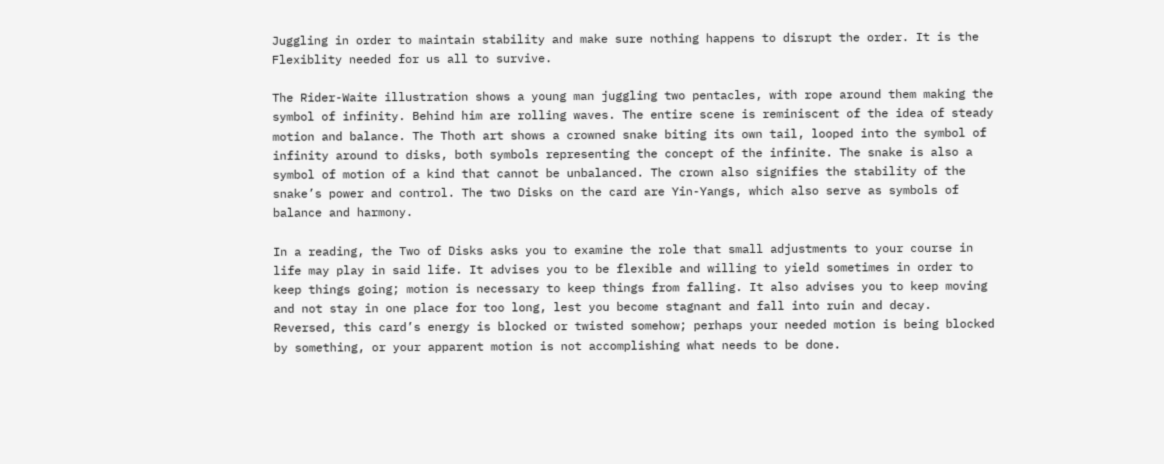Juggling in order to maintain stability and make sure nothing happens to disrupt the order. It is the Flexiblity needed for us all to survive.

The Rider-Waite illustration shows a young man juggling two pentacles, with rope around them making the symbol of infinity. Behind him are rolling waves. The entire scene is reminiscent of the idea of steady motion and balance. The Thoth art shows a crowned snake biting its own tail, looped into the symbol of infinity around to disks, both symbols representing the concept of the infinite. The snake is also a symbol of motion of a kind that cannot be unbalanced. The crown also signifies the stability of the snake’s power and control. The two Disks on the card are Yin-Yangs, which also serve as symbols of balance and harmony.

In a reading, the Two of Disks asks you to examine the role that small adjustments to your course in life may play in said life. It advises you to be flexible and willing to yield sometimes in order to keep things going; motion is necessary to keep things from falling. It also advises you to keep moving and not stay in one place for too long, lest you become stagnant and fall into ruin and decay. Reversed, this card’s energy is blocked or twisted somehow; perhaps your needed motion is being blocked by something, or your apparent motion is not accomplishing what needs to be done.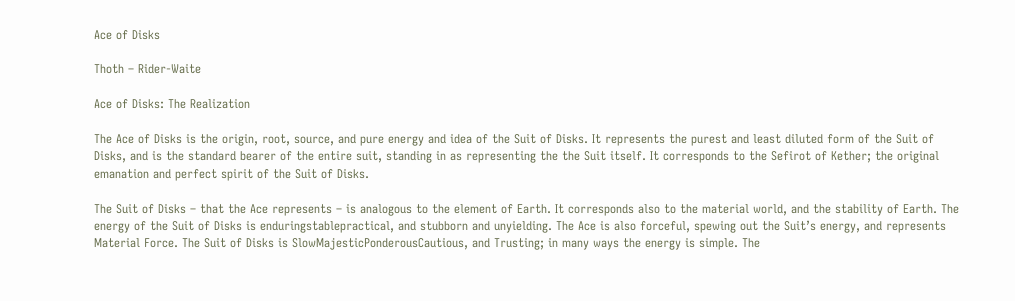Ace of Disks

Thoth – Rider-Waite

Ace of Disks: The Realization

The Ace of Disks is the origin, root, source, and pure energy and idea of the Suit of Disks. It represents the purest and least diluted form of the Suit of Disks, and is the standard bearer of the entire suit, standing in as representing the the Suit itself. It corresponds to the Sefirot of Kether; the original emanation and perfect spirit of the Suit of Disks.

The Suit of Disks – that the Ace represents – is analogous to the element of Earth. It corresponds also to the material world, and the stability of Earth. The energy of the Suit of Disks is enduringstablepractical, and stubborn and unyielding. The Ace is also forceful, spewing out the Suit’s energy, and represents Material Force. The Suit of Disks is SlowMajesticPonderousCautious, and Trusting; in many ways the energy is simple. The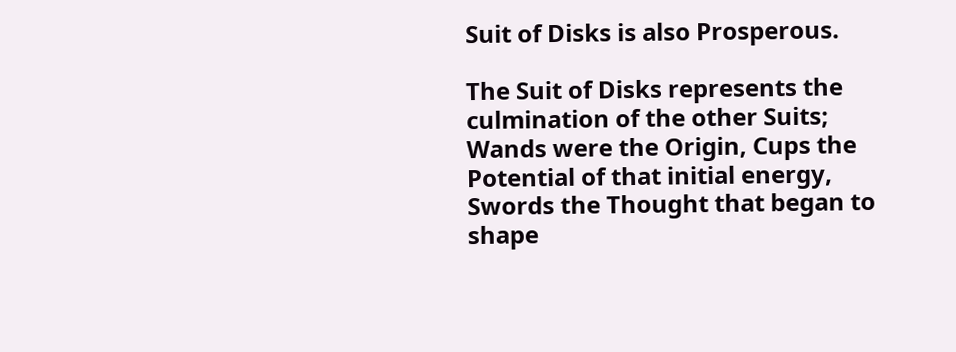Suit of Disks is also Prosperous.

The Suit of Disks represents the culmination of the other Suits; Wands were the Origin, Cups the Potential of that initial energy, Swords the Thought that began to shape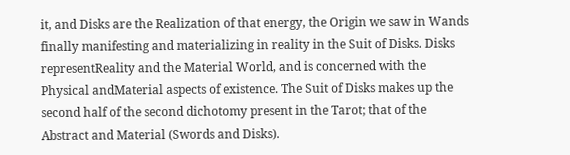it, and Disks are the Realization of that energy, the Origin we saw in Wands finally manifesting and materializing in reality in the Suit of Disks. Disks representReality and the Material World, and is concerned with the Physical andMaterial aspects of existence. The Suit of Disks makes up the second half of the second dichotomy present in the Tarot; that of the Abstract and Material (Swords and Disks).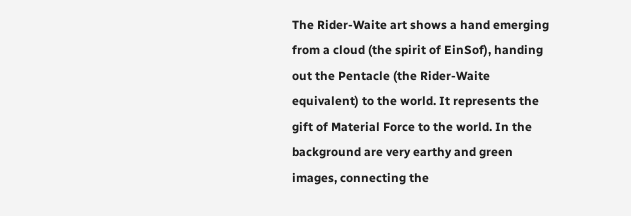The Rider-Waite art shows a hand emerging from a cloud (the spirit of EinSof), handing out the Pentacle (the Rider-Waite equivalent) to the world. It represents the gift of Material Force to the world. In the background are very earthy and green images, connecting the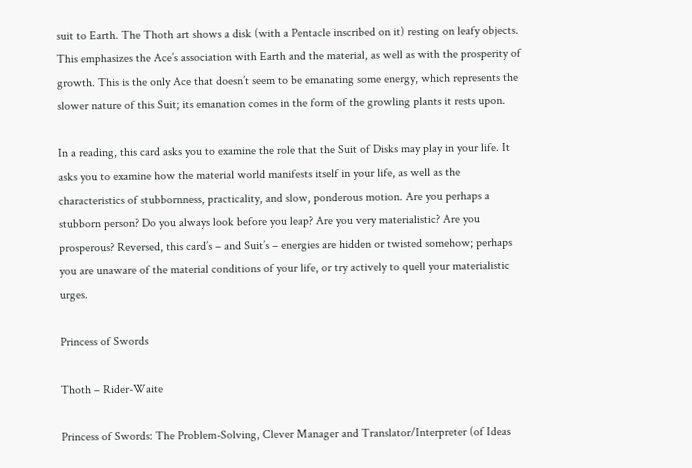suit to Earth. The Thoth art shows a disk (with a Pentacle inscribed on it) resting on leafy objects. This emphasizes the Ace’s association with Earth and the material, as well as with the prosperity of growth. This is the only Ace that doesn’t seem to be emanating some energy, which represents the slower nature of this Suit; its emanation comes in the form of the growling plants it rests upon.

In a reading, this card asks you to examine the role that the Suit of Disks may play in your life. It asks you to examine how the material world manifests itself in your life, as well as the characteristics of stubbornness, practicality, and slow, ponderous motion. Are you perhaps a stubborn person? Do you always look before you leap? Are you very materialistic? Are you prosperous? Reversed, this card’s – and Suit’s – energies are hidden or twisted somehow; perhaps you are unaware of the material conditions of your life, or try actively to quell your materialistic urges.

Princess of Swords

Thoth – Rider-Waite

Princess of Swords: The Problem-Solving, Clever Manager and Translator/Interpreter (of Ideas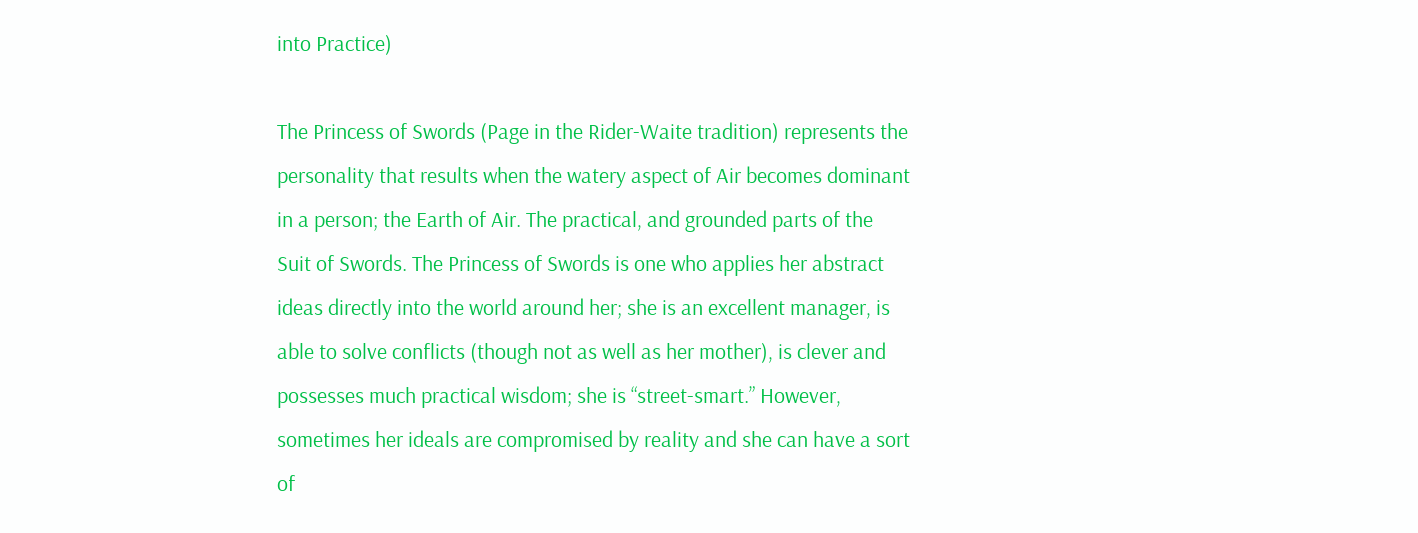into Practice)

The Princess of Swords (Page in the Rider-Waite tradition) represents the personality that results when the watery aspect of Air becomes dominant in a person; the Earth of Air. The practical, and grounded parts of the Suit of Swords. The Princess of Swords is one who applies her abstract ideas directly into the world around her; she is an excellent manager, is able to solve conflicts (though not as well as her mother), is clever and possesses much practical wisdom; she is “street-smart.” However, sometimes her ideals are compromised by reality and she can have a sort of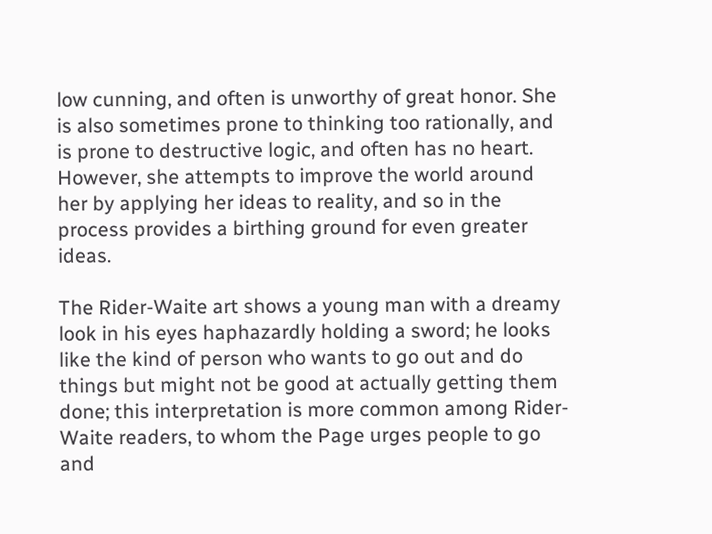low cunning, and often is unworthy of great honor. She is also sometimes prone to thinking too rationally, and is prone to destructive logic, and often has no heart. However, she attempts to improve the world around her by applying her ideas to reality, and so in the process provides a birthing ground for even greater ideas.

The Rider-Waite art shows a young man with a dreamy look in his eyes haphazardly holding a sword; he looks like the kind of person who wants to go out and do things but might not be good at actually getting them done; this interpretation is more common among Rider-Waite readers, to whom the Page urges people to go and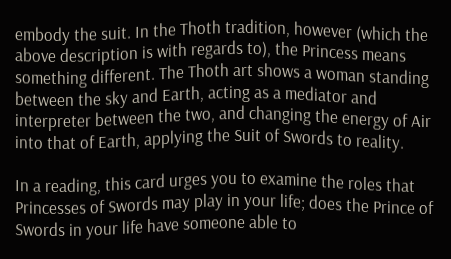embody the suit. In the Thoth tradition, however (which the above description is with regards to), the Princess means something different. The Thoth art shows a woman standing between the sky and Earth, acting as a mediator and interpreter between the two, and changing the energy of Air into that of Earth, applying the Suit of Swords to reality.

In a reading, this card urges you to examine the roles that Princesses of Swords may play in your life; does the Prince of Swords in your life have someone able to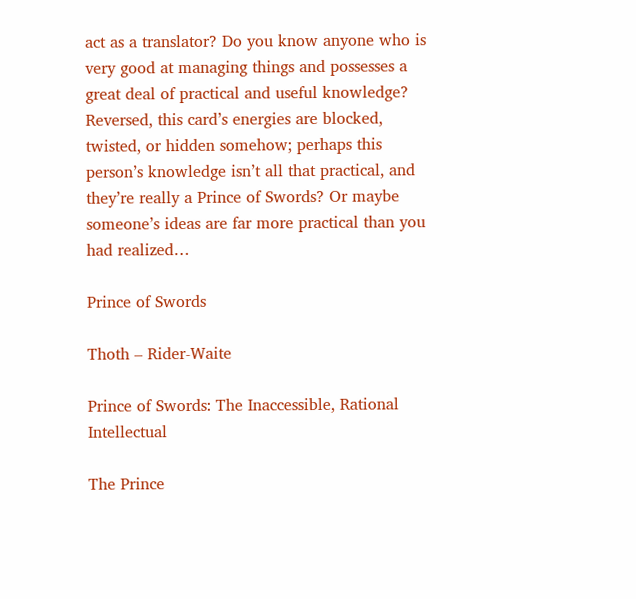act as a translator? Do you know anyone who is very good at managing things and possesses a great deal of practical and useful knowledge? Reversed, this card’s energies are blocked, twisted, or hidden somehow; perhaps this person’s knowledge isn’t all that practical, and they’re really a Prince of Swords? Or maybe someone’s ideas are far more practical than you had realized…

Prince of Swords

Thoth – Rider-Waite

Prince of Swords: The Inaccessible, Rational Intellectual

The Prince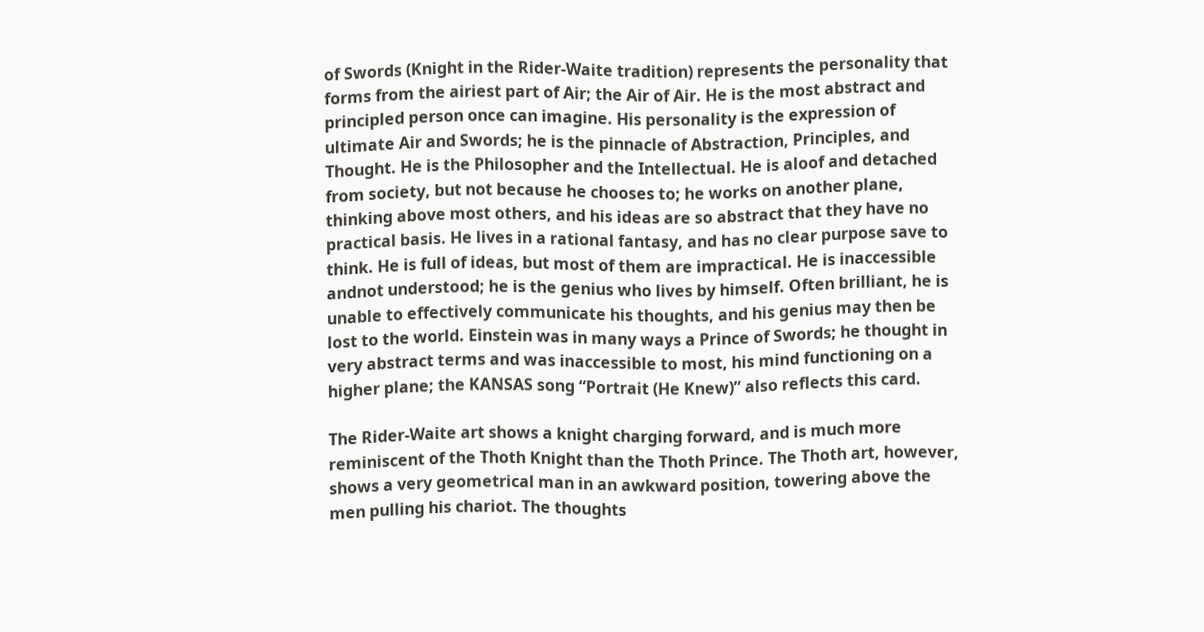of Swords (Knight in the Rider-Waite tradition) represents the personality that forms from the airiest part of Air; the Air of Air. He is the most abstract and principled person once can imagine. His personality is the expression of ultimate Air and Swords; he is the pinnacle of Abstraction, Principles, and Thought. He is the Philosopher and the Intellectual. He is aloof and detached from society, but not because he chooses to; he works on another plane, thinking above most others, and his ideas are so abstract that they have no practical basis. He lives in a rational fantasy, and has no clear purpose save to think. He is full of ideas, but most of them are impractical. He is inaccessible andnot understood; he is the genius who lives by himself. Often brilliant, he is unable to effectively communicate his thoughts, and his genius may then be lost to the world. Einstein was in many ways a Prince of Swords; he thought in very abstract terms and was inaccessible to most, his mind functioning on a higher plane; the KANSAS song “Portrait (He Knew)” also reflects this card.

The Rider-Waite art shows a knight charging forward, and is much more reminiscent of the Thoth Knight than the Thoth Prince. The Thoth art, however, shows a very geometrical man in an awkward position, towering above the men pulling his chariot. The thoughts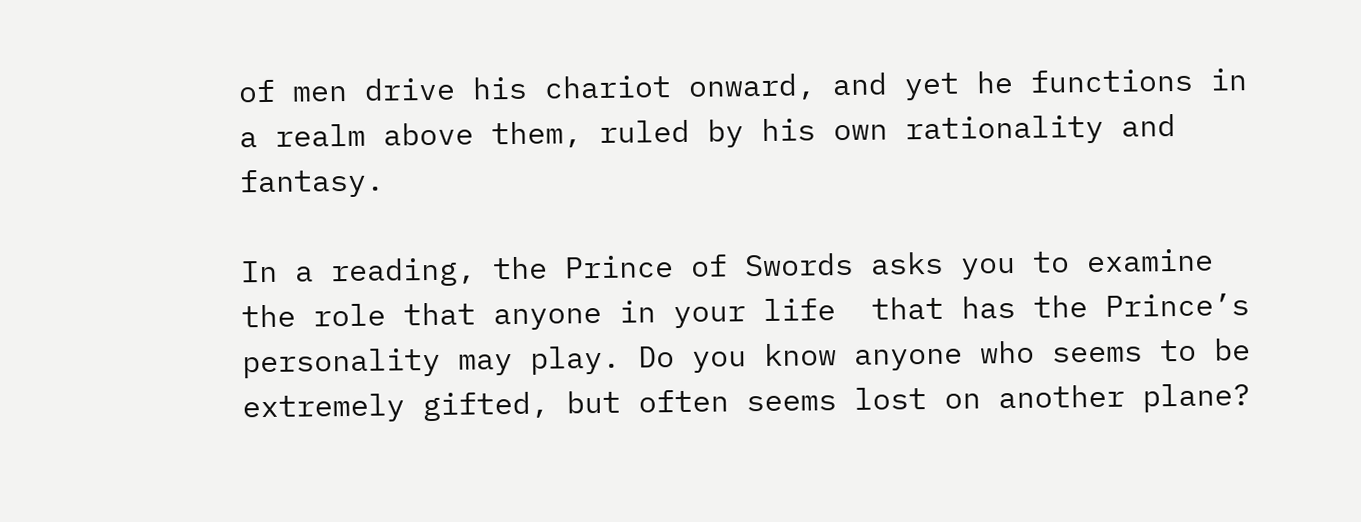of men drive his chariot onward, and yet he functions in a realm above them, ruled by his own rationality and fantasy.

In a reading, the Prince of Swords asks you to examine the role that anyone in your life  that has the Prince’s personality may play. Do you know anyone who seems to be extremely gifted, but often seems lost on another plane?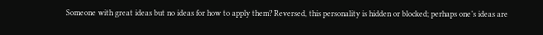Someone with great ideas but no ideas for how to apply them? Reversed, this personality is hidden or blocked; perhaps one’s ideas are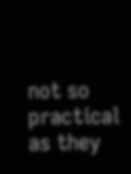not so practical as they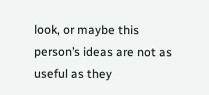look, or maybe this person’s ideas are not as useful as they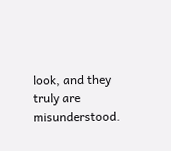look, and they truly are misunderstood.